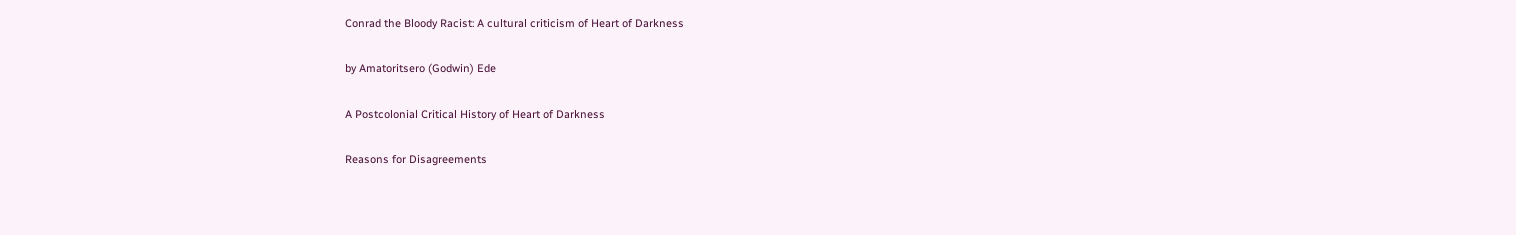Conrad the Bloody Racist: A cultural criticism of Heart of Darkness

by Amatoritsero (Godwin) Ede

A Postcolonial Critical History of Heart of Darkness

Reasons for Disagreements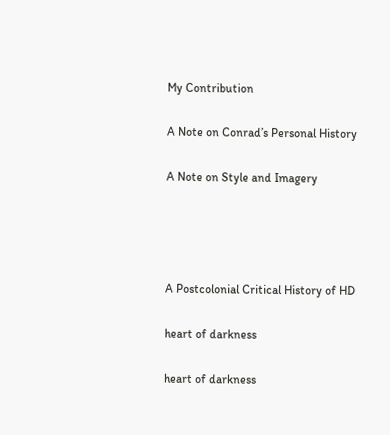My Contribution

A Note on Conrad’s Personal History

A Note on Style and Imagery




A Postcolonial Critical History of HD

heart of darkness

heart of darkness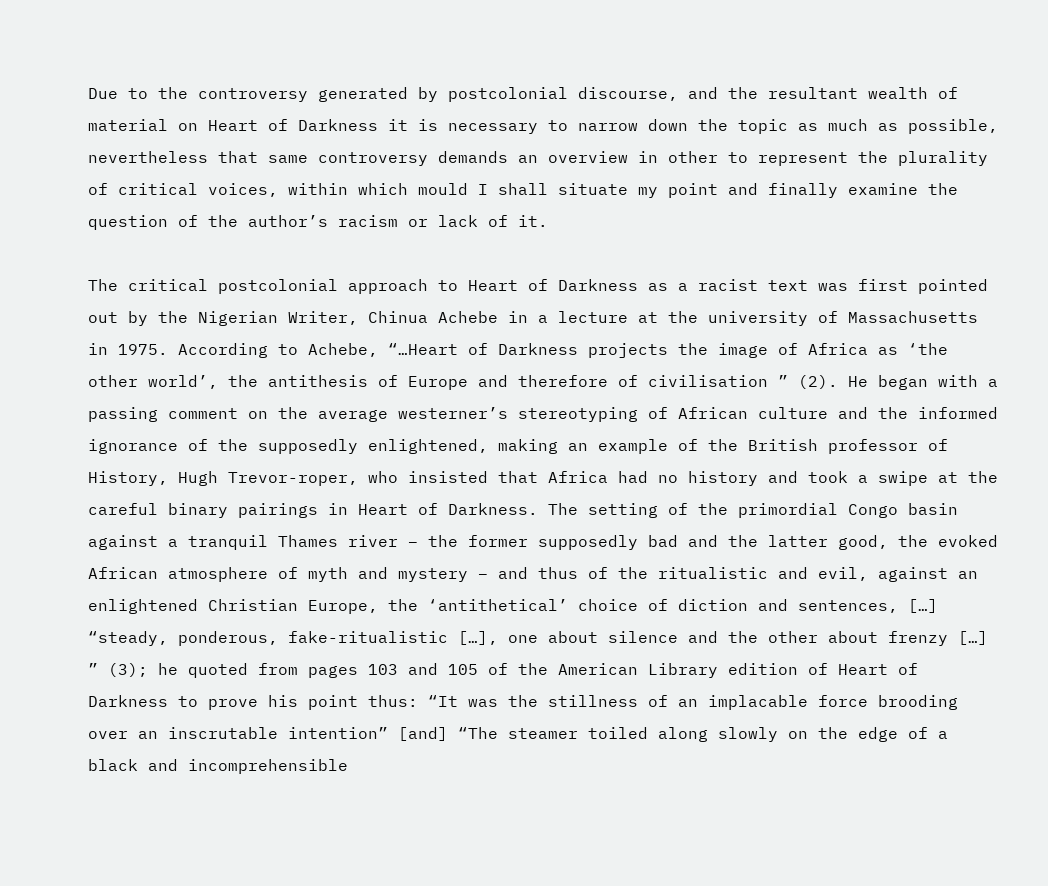Due to the controversy generated by postcolonial discourse, and the resultant wealth of material on Heart of Darkness it is necessary to narrow down the topic as much as possible, nevertheless that same controversy demands an overview in other to represent the plurality of critical voices, within which mould I shall situate my point and finally examine the question of the author’s racism or lack of it.

The critical postcolonial approach to Heart of Darkness as a racist text was first pointed out by the Nigerian Writer, Chinua Achebe in a lecture at the university of Massachusetts in 1975. According to Achebe, “…Heart of Darkness projects the image of Africa as ‘the other world’, the antithesis of Europe and therefore of civilisation ” (2). He began with a passing comment on the average westerner’s stereotyping of African culture and the informed ignorance of the supposedly enlightened, making an example of the British professor of History, Hugh Trevor-roper, who insisted that Africa had no history and took a swipe at the careful binary pairings in Heart of Darkness. The setting of the primordial Congo basin against a tranquil Thames river – the former supposedly bad and the latter good, the evoked African atmosphere of myth and mystery – and thus of the ritualistic and evil, against an enlightened Christian Europe, the ‘antithetical’ choice of diction and sentences, […] “steady, ponderous, fake-ritualistic […], one about silence and the other about frenzy […] ” (3); he quoted from pages 103 and 105 of the American Library edition of Heart of Darkness to prove his point thus: “It was the stillness of an implacable force brooding over an inscrutable intention” [and] “The steamer toiled along slowly on the edge of a black and incomprehensible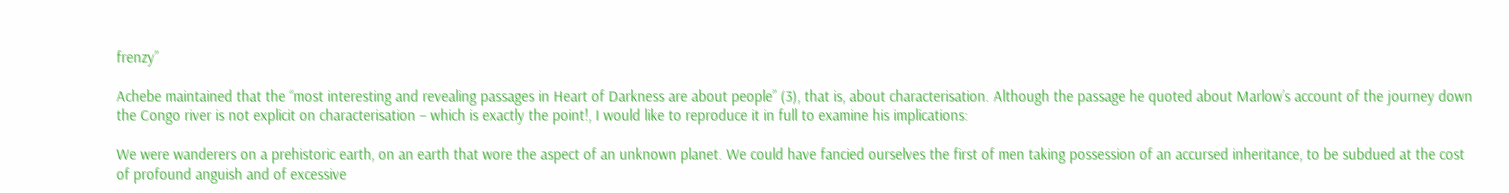frenzy”

Achebe maintained that the “most interesting and revealing passages in Heart of Darkness are about people” (3), that is, about characterisation. Although the passage he quoted about Marlow’s account of the journey down the Congo river is not explicit on characterisation – which is exactly the point!, I would like to reproduce it in full to examine his implications:

We were wanderers on a prehistoric earth, on an earth that wore the aspect of an unknown planet. We could have fancied ourselves the first of men taking possession of an accursed inheritance, to be subdued at the cost of profound anguish and of excessive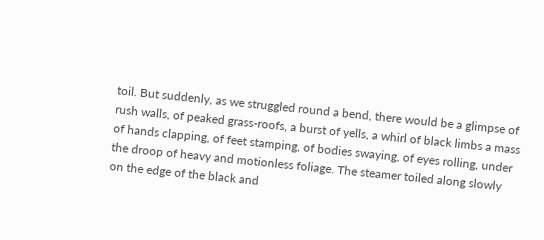toil. But suddenly, as we struggled round a bend, there would be a glimpse of rush walls, of peaked grass-roofs, a burst of yells, a whirl of black limbs a mass of hands clapping, of feet stamping, of bodies swaying, of eyes rolling, under the droop of heavy and motionless foliage. The steamer toiled along slowly on the edge of the black and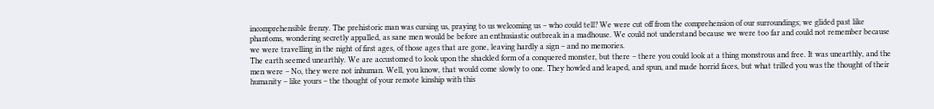incomprehensible frenzy. The prehistoric man was cursing us, praying to us welcoming us – who could tell? We were cut off from the comprehension of our surroundings; we glided past like phantoms, wondering secretly appalled, as sane men would be before an enthusiastic outbreak in a madhouse. We could not understand because we were too far and could not remember because we were travelling in the night of first ages, of those ages that are gone, leaving hardly a sign – and no memories.
The earth seemed unearthly. We are accustomed to look upon the shackled form of a conquered monster, but there – there you could look at a thing monstrous and free. It was unearthly, and the men were – No, they were not inhuman. Well, you know, that would come slowly to one. They howled and leaped, and spun, and made horrid faces, but what trilled you was the thought of their humanity – like yours – the thought of your remote kinship with this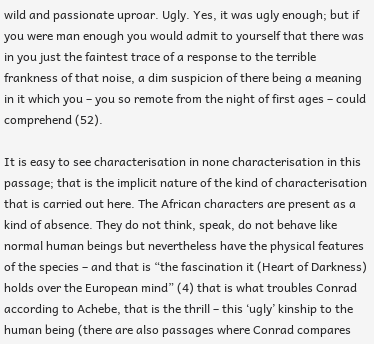wild and passionate uproar. Ugly. Yes, it was ugly enough; but if you were man enough you would admit to yourself that there was in you just the faintest trace of a response to the terrible frankness of that noise, a dim suspicion of there being a meaning in it which you – you so remote from the night of first ages – could comprehend (52).

It is easy to see characterisation in none characterisation in this passage; that is the implicit nature of the kind of characterisation that is carried out here. The African characters are present as a kind of absence. They do not think, speak, do not behave like normal human beings but nevertheless have the physical features of the species – and that is “the fascination it (Heart of Darkness) holds over the European mind” (4) that is what troubles Conrad according to Achebe, that is the thrill – this ‘ugly’ kinship to the human being (there are also passages where Conrad compares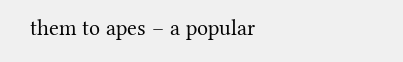them to apes – a popular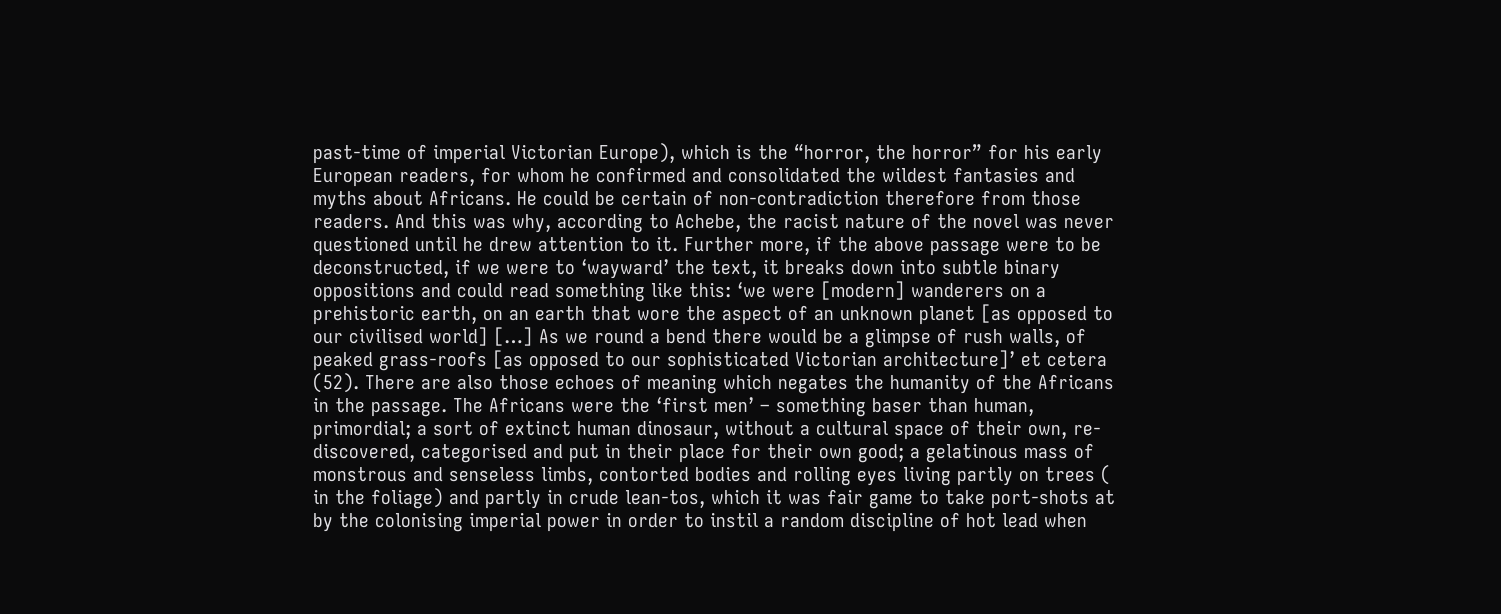past-time of imperial Victorian Europe), which is the “horror, the horror” for his early European readers, for whom he confirmed and consolidated the wildest fantasies and myths about Africans. He could be certain of non-contradiction therefore from those readers. And this was why, according to Achebe, the racist nature of the novel was never questioned until he drew attention to it. Further more, if the above passage were to be deconstructed, if we were to ‘wayward’ the text, it breaks down into subtle binary oppositions and could read something like this: ‘we were [modern] wanderers on a prehistoric earth, on an earth that wore the aspect of an unknown planet [as opposed to our civilised world] […] As we round a bend there would be a glimpse of rush walls, of peaked grass-roofs [as opposed to our sophisticated Victorian architecture]’ et cetera (52). There are also those echoes of meaning which negates the humanity of the Africans in the passage. The Africans were the ‘first men’ – something baser than human, primordial; a sort of extinct human dinosaur, without a cultural space of their own, re-discovered, categorised and put in their place for their own good; a gelatinous mass of monstrous and senseless limbs, contorted bodies and rolling eyes living partly on trees ( in the foliage) and partly in crude lean-tos, which it was fair game to take port-shots at by the colonising imperial power in order to instil a random discipline of hot lead when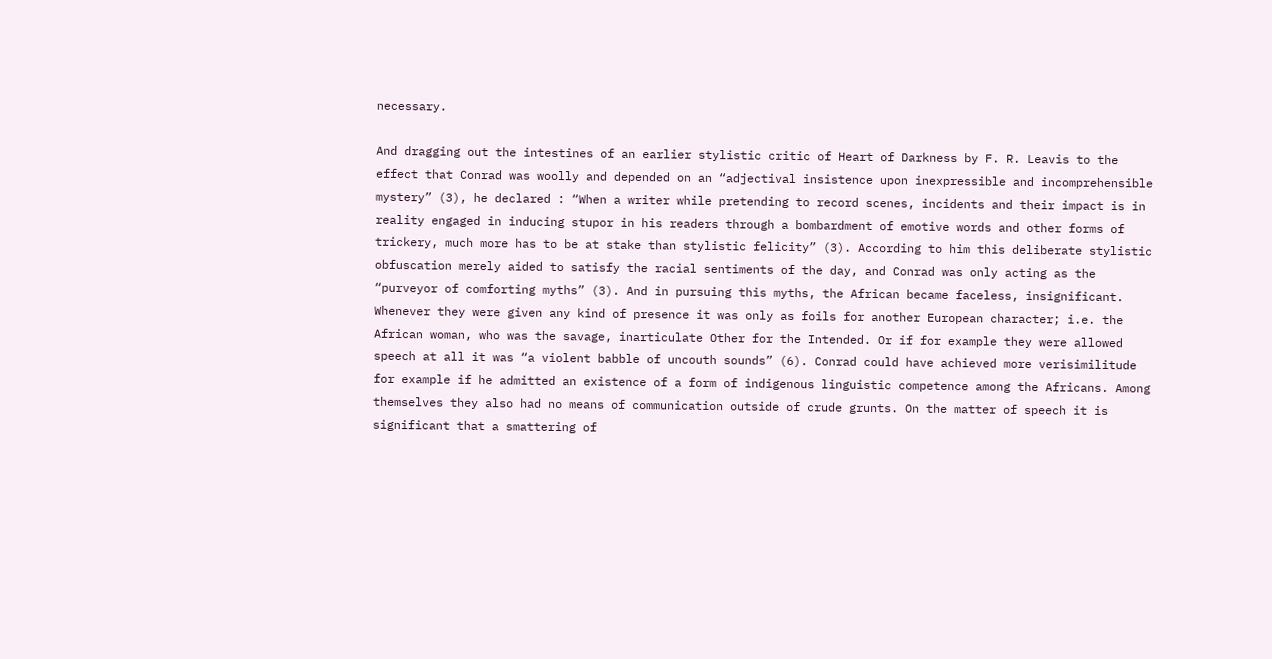necessary.

And dragging out the intestines of an earlier stylistic critic of Heart of Darkness by F. R. Leavis to the effect that Conrad was woolly and depended on an “adjectival insistence upon inexpressible and incomprehensible mystery” (3), he declared : “When a writer while pretending to record scenes, incidents and their impact is in reality engaged in inducing stupor in his readers through a bombardment of emotive words and other forms of trickery, much more has to be at stake than stylistic felicity” (3). According to him this deliberate stylistic obfuscation merely aided to satisfy the racial sentiments of the day, and Conrad was only acting as the “purveyor of comforting myths” (3). And in pursuing this myths, the African became faceless, insignificant. Whenever they were given any kind of presence it was only as foils for another European character; i.e. the African woman, who was the savage, inarticulate Other for the Intended. Or if for example they were allowed speech at all it was “a violent babble of uncouth sounds” (6). Conrad could have achieved more verisimilitude for example if he admitted an existence of a form of indigenous linguistic competence among the Africans. Among themselves they also had no means of communication outside of crude grunts. On the matter of speech it is significant that a smattering of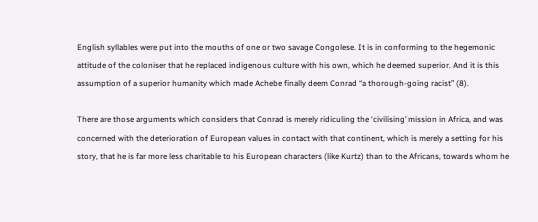English syllables were put into the mouths of one or two savage Congolese. It is in conforming to the hegemonic attitude of the coloniser that he replaced indigenous culture with his own, which he deemed superior. And it is this assumption of a superior humanity which made Achebe finally deem Conrad “a thorough-going racist” (8).

There are those arguments which considers that Conrad is merely ridiculing the ‘civilising’ mission in Africa, and was concerned with the deterioration of European values in contact with that continent, which is merely a setting for his story, that he is far more less charitable to his European characters (like Kurtz) than to the Africans, towards whom he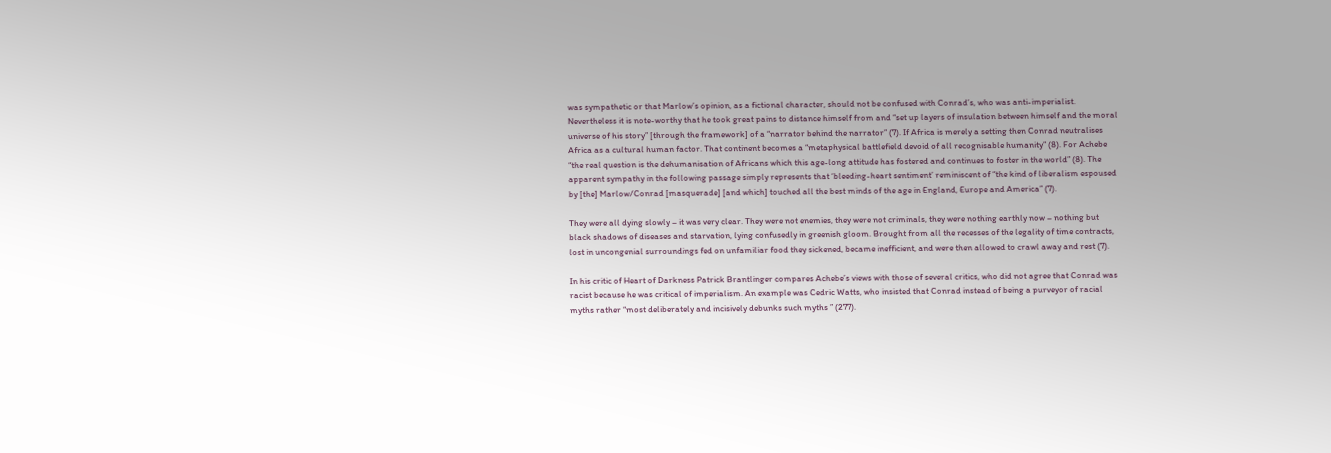was sympathetic or that Marlow’s opinion, as a fictional character, should not be confused with Conrad’s, who was anti-imperialist. Nevertheless it is note-worthy that he took great pains to distance himself from and “set up layers of insulation between himself and the moral universe of his story” [through the framework] of a “narrator behind the narrator” (7). If Africa is merely a setting then Conrad neutralises Africa as a cultural human factor. That continent becomes a “metaphysical battlefield devoid of all recognisable humanity” (8). For Achebe “the real question is the dehumanisation of Africans which this age-long attitude has fostered and continues to foster in the world” (8). The apparent sympathy in the following passage simply represents that ‘bleeding-heart sentiment’ reminiscent of “the kind of liberalism espoused by [the] Marlow/Conrad [masquerade] [and which] touched all the best minds of the age in England, Europe and America” (7).

They were all dying slowly – it was very clear. They were not enemies, they were not criminals, they were nothing earthly now – nothing but black shadows of diseases and starvation, lying confusedly in greenish gloom. Brought from all the recesses of the legality of time contracts, lost in uncongenial surroundings fed on unfamiliar food they sickened, became inefficient, and were then allowed to crawl away and rest (7).

In his critic of Heart of Darkness Patrick Brantlinger compares Achebe’s views with those of several critics, who did not agree that Conrad was racist because he was critical of imperialism. An example was Cedric Watts, who insisted that Conrad instead of being a purveyor of racial myths rather “most deliberately and incisively debunks such myths ” (277).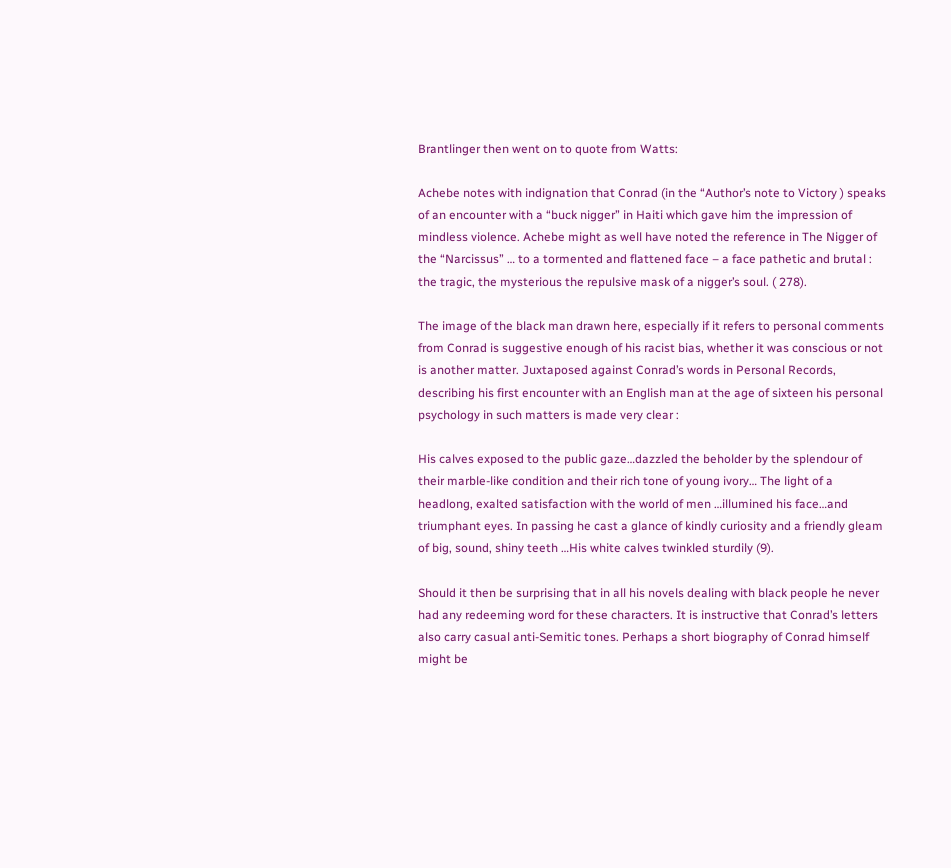Brantlinger then went on to quote from Watts:

Achebe notes with indignation that Conrad (in the “Author’s note to Victory ) speaks of an encounter with a “buck nigger” in Haiti which gave him the impression of mindless violence. Achebe might as well have noted the reference in The Nigger of the “Narcissus” … to a tormented and flattened face – a face pathetic and brutal : the tragic, the mysterious the repulsive mask of a nigger’s soul. ( 278).

The image of the black man drawn here, especially if it refers to personal comments from Conrad is suggestive enough of his racist bias, whether it was conscious or not is another matter. Juxtaposed against Conrad’s words in Personal Records, describing his first encounter with an English man at the age of sixteen his personal psychology in such matters is made very clear :

His calves exposed to the public gaze…dazzled the beholder by the splendour of their marble-like condition and their rich tone of young ivory… The light of a headlong, exalted satisfaction with the world of men …illumined his face…and triumphant eyes. In passing he cast a glance of kindly curiosity and a friendly gleam of big, sound, shiny teeth …His white calves twinkled sturdily (9).

Should it then be surprising that in all his novels dealing with black people he never had any redeeming word for these characters. It is instructive that Conrad’s letters also carry casual anti-Semitic tones. Perhaps a short biography of Conrad himself might be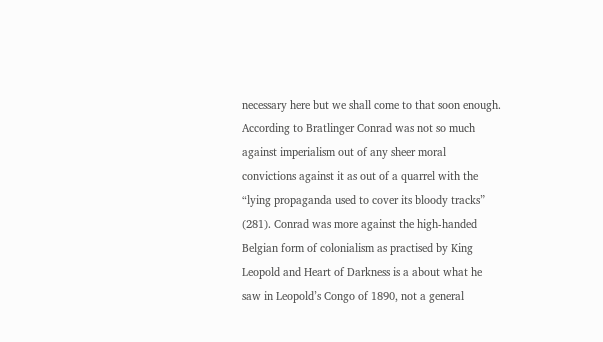necessary here but we shall come to that soon enough. According to Bratlinger Conrad was not so much against imperialism out of any sheer moral convictions against it as out of a quarrel with the “lying propaganda used to cover its bloody tracks” (281). Conrad was more against the high-handed Belgian form of colonialism as practised by King Leopold and Heart of Darkness is a about what he saw in Leopold’s Congo of 1890, not a general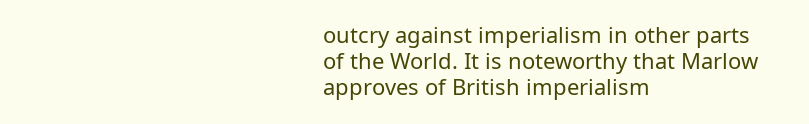outcry against imperialism in other parts of the World. It is noteworthy that Marlow approves of British imperialism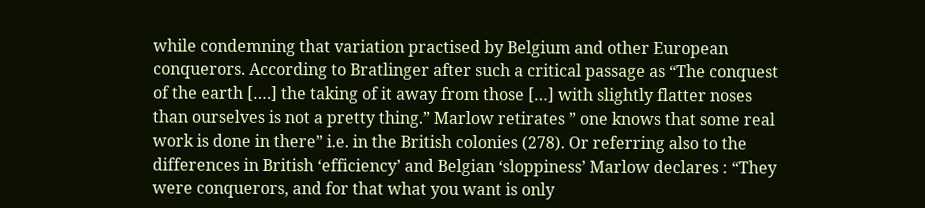while condemning that variation practised by Belgium and other European conquerors. According to Bratlinger after such a critical passage as “The conquest of the earth [….] the taking of it away from those […] with slightly flatter noses than ourselves is not a pretty thing.” Marlow retirates ” one knows that some real work is done in there” i.e. in the British colonies (278). Or referring also to the differences in British ‘efficiency’ and Belgian ‘sloppiness’ Marlow declares : “They were conquerors, and for that what you want is only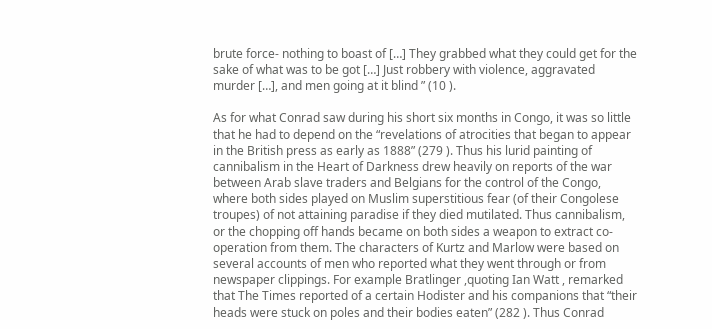brute force- nothing to boast of […] They grabbed what they could get for the sake of what was to be got […] Just robbery with violence, aggravated murder […], and men going at it blind ” (10 ).

As for what Conrad saw during his short six months in Congo, it was so little that he had to depend on the “revelations of atrocities that began to appear in the British press as early as 1888” (279 ). Thus his lurid painting of cannibalism in the Heart of Darkness drew heavily on reports of the war between Arab slave traders and Belgians for the control of the Congo, where both sides played on Muslim superstitious fear (of their Congolese troupes) of not attaining paradise if they died mutilated. Thus cannibalism, or the chopping off hands became on both sides a weapon to extract co-operation from them. The characters of Kurtz and Marlow were based on several accounts of men who reported what they went through or from newspaper clippings. For example Bratlinger ,quoting Ian Watt , remarked that The Times reported of a certain Hodister and his companions that “their heads were stuck on poles and their bodies eaten” (282 ). Thus Conrad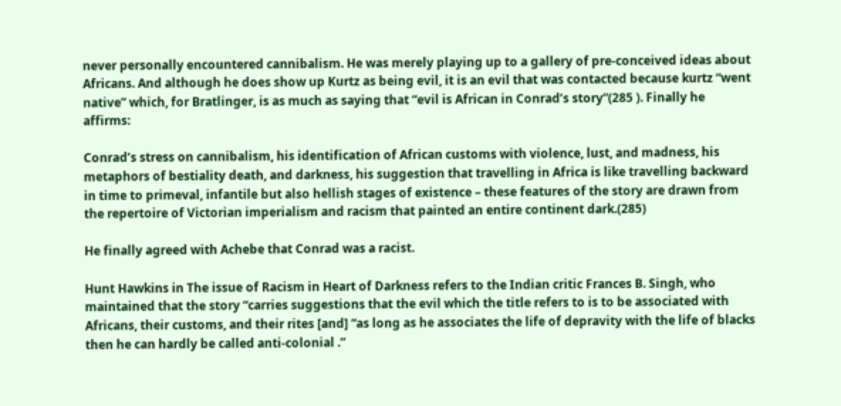never personally encountered cannibalism. He was merely playing up to a gallery of pre-conceived ideas about Africans. And although he does show up Kurtz as being evil, it is an evil that was contacted because kurtz “went native” which, for Bratlinger, is as much as saying that “evil is African in Conrad’s story”(285 ). Finally he affirms:

Conrad’s stress on cannibalism, his identification of African customs with violence, lust, and madness, his metaphors of bestiality death, and darkness, his suggestion that travelling in Africa is like travelling backward in time to primeval, infantile but also hellish stages of existence – these features of the story are drawn from the repertoire of Victorian imperialism and racism that painted an entire continent dark.(285)

He finally agreed with Achebe that Conrad was a racist.

Hunt Hawkins in The issue of Racism in Heart of Darkness refers to the Indian critic Frances B. Singh, who maintained that the story “carries suggestions that the evil which the title refers to is to be associated with Africans, their customs, and their rites [and] “as long as he associates the life of depravity with the life of blacks then he can hardly be called anti-colonial .”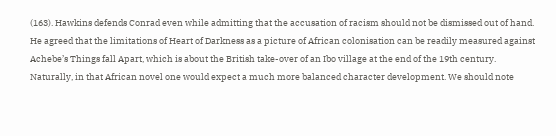(163). Hawkins defends Conrad even while admitting that the accusation of racism should not be dismissed out of hand. He agreed that the limitations of Heart of Darkness as a picture of African colonisation can be readily measured against Achebe’s Things fall Apart, which is about the British take-over of an Ibo village at the end of the 19th century. Naturally, in that African novel one would expect a much more balanced character development. We should note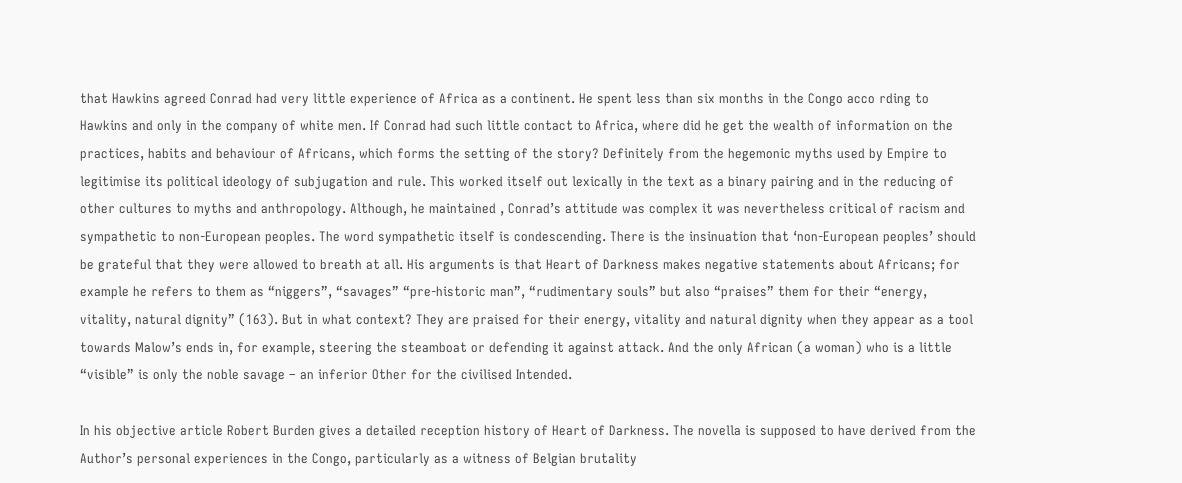that Hawkins agreed Conrad had very little experience of Africa as a continent. He spent less than six months in the Congo acco rding to Hawkins and only in the company of white men. If Conrad had such little contact to Africa, where did he get the wealth of information on the practices, habits and behaviour of Africans, which forms the setting of the story? Definitely from the hegemonic myths used by Empire to legitimise its political ideology of subjugation and rule. This worked itself out lexically in the text as a binary pairing and in the reducing of other cultures to myths and anthropology. Although, he maintained , Conrad’s attitude was complex it was nevertheless critical of racism and sympathetic to non-European peoples. The word sympathetic itself is condescending. There is the insinuation that ‘non-European peoples’ should be grateful that they were allowed to breath at all. His arguments is that Heart of Darkness makes negative statements about Africans; for example he refers to them as “niggers”, “savages” “pre-historic man”, “rudimentary souls” but also “praises” them for their “energy, vitality, natural dignity” (163). But in what context? They are praised for their energy, vitality and natural dignity when they appear as a tool towards Malow’s ends in, for example, steering the steamboat or defending it against attack. And the only African (a woman) who is a little “visible” is only the noble savage – an inferior Other for the civilised Intended.

In his objective article Robert Burden gives a detailed reception history of Heart of Darkness. The novella is supposed to have derived from the Author’s personal experiences in the Congo, particularly as a witness of Belgian brutality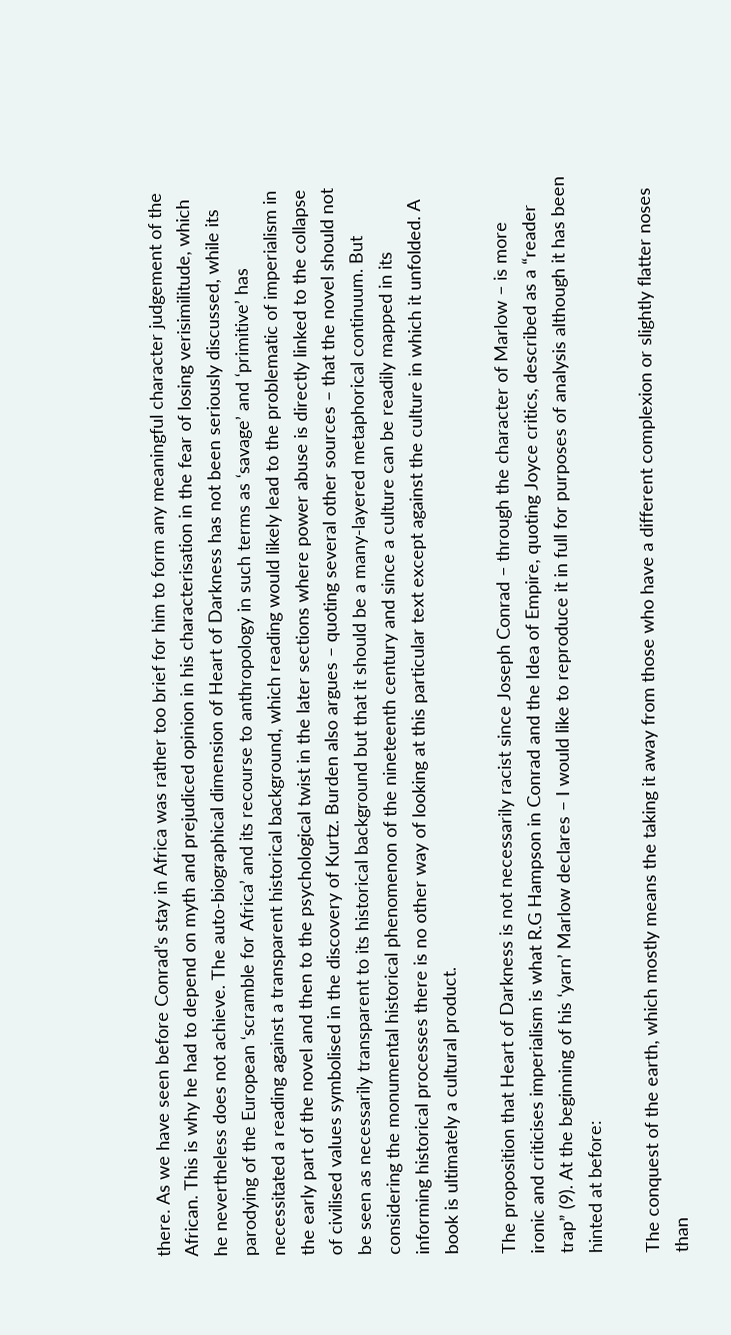there. As we have seen before Conrad’s stay in Africa was rather too brief for him to form any meaningful character judgement of the African. This is why he had to depend on myth and prejudiced opinion in his characterisation in the fear of losing verisimilitude, which he nevertheless does not achieve. The auto-biographical dimension of Heart of Darkness has not been seriously discussed, while its parodying of the European ‘scramble for Africa’ and its recourse to anthropology in such terms as ‘savage’ and ‘primitive’ has necessitated a reading against a transparent historical background, which reading would likely lead to the problematic of imperialism in the early part of the novel and then to the psychological twist in the later sections where power abuse is directly linked to the collapse of civilised values symbolised in the discovery of Kurtz. Burden also argues – quoting several other sources – that the novel should not be seen as necessarily transparent to its historical background but that it should be a many-layered metaphorical continuum. But considering the monumental historical phenomenon of the nineteenth century and since a culture can be readily mapped in its informing historical processes there is no other way of looking at this particular text except against the culture in which it unfolded. A book is ultimately a cultural product.

The proposition that Heart of Darkness is not necessarily racist since Joseph Conrad – through the character of Marlow – is more ironic and criticises imperialism is what R.G Hampson in Conrad and the Idea of Empire, quoting Joyce critics, described as a “reader trap” (9). At the beginning of his ‘yarn’ Marlow declares – I would like to reproduce it in full for purposes of analysis although it has been hinted at before:

The conquest of the earth, which mostly means the taking it away from those who have a different complexion or slightly flatter noses than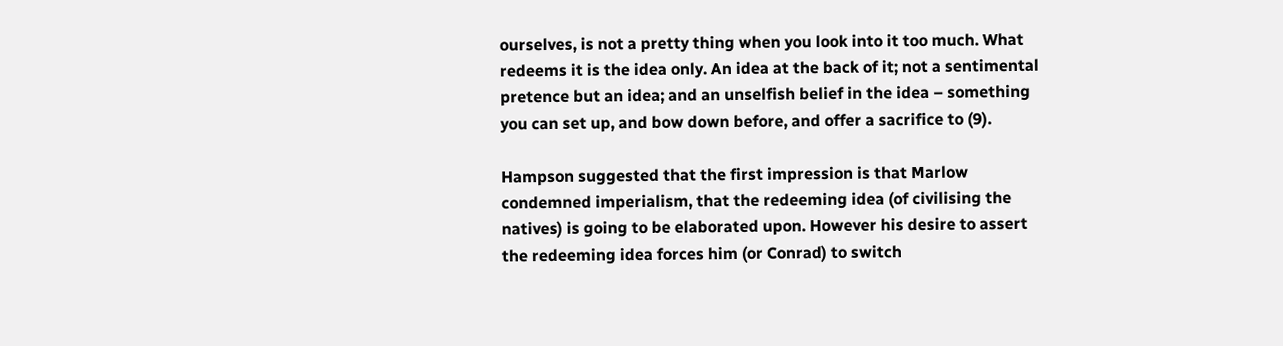ourselves, is not a pretty thing when you look into it too much. What redeems it is the idea only. An idea at the back of it; not a sentimental pretence but an idea; and an unselfish belief in the idea – something you can set up, and bow down before, and offer a sacrifice to (9).

Hampson suggested that the first impression is that Marlow condemned imperialism, that the redeeming idea (of civilising the natives) is going to be elaborated upon. However his desire to assert the redeeming idea forces him (or Conrad) to switch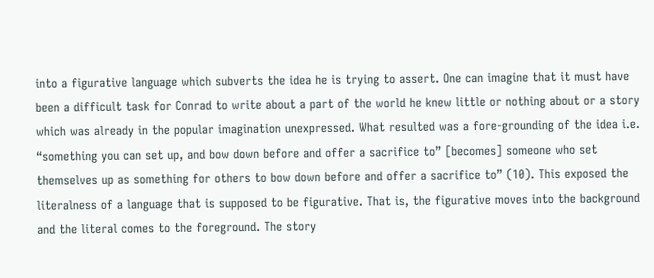into a figurative language which subverts the idea he is trying to assert. One can imagine that it must have been a difficult task for Conrad to write about a part of the world he knew little or nothing about or a story which was already in the popular imagination unexpressed. What resulted was a fore-grounding of the idea i.e. “something you can set up, and bow down before and offer a sacrifice to” [becomes] someone who set themselves up as something for others to bow down before and offer a sacrifice to” (10). This exposed the literalness of a language that is supposed to be figurative. That is, the figurative moves into the background and the literal comes to the foreground. The story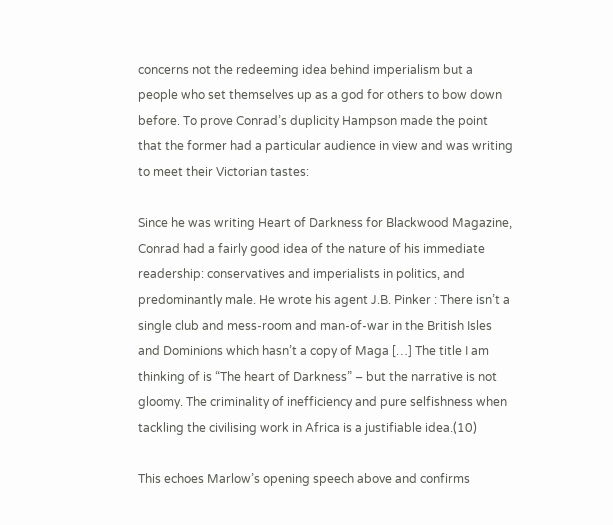concerns not the redeeming idea behind imperialism but a people who set themselves up as a god for others to bow down before. To prove Conrad’s duplicity Hampson made the point that the former had a particular audience in view and was writing to meet their Victorian tastes:

Since he was writing Heart of Darkness for Blackwood Magazine, Conrad had a fairly good idea of the nature of his immediate readership: conservatives and imperialists in politics, and predominantly male. He wrote his agent J.B. Pinker : There isn’t a single club and mess-room and man-of-war in the British Isles and Dominions which hasn’t a copy of Maga […] The title I am thinking of is “The heart of Darkness” – but the narrative is not gloomy. The criminality of inefficiency and pure selfishness when tackling the civilising work in Africa is a justifiable idea.(10)

This echoes Marlow’s opening speech above and confirms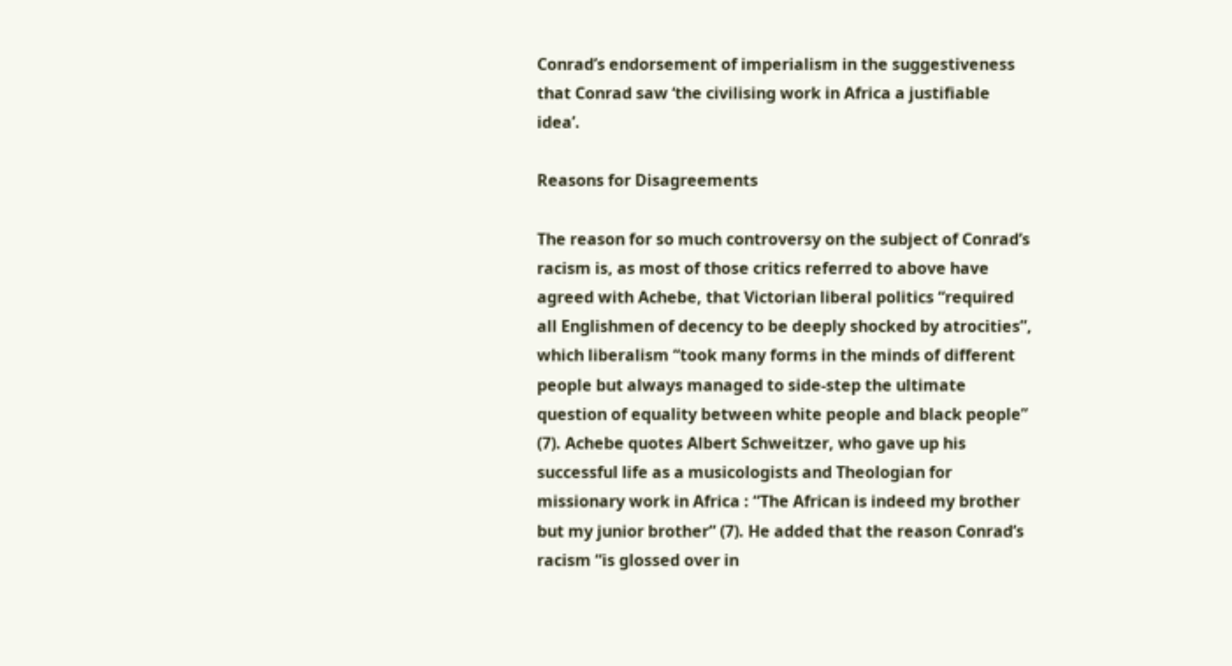Conrad’s endorsement of imperialism in the suggestiveness that Conrad saw ‘the civilising work in Africa a justifiable idea’.

Reasons for Disagreements

The reason for so much controversy on the subject of Conrad’s racism is, as most of those critics referred to above have agreed with Achebe, that Victorian liberal politics “required all Englishmen of decency to be deeply shocked by atrocities”, which liberalism “took many forms in the minds of different people but always managed to side-step the ultimate question of equality between white people and black people” (7). Achebe quotes Albert Schweitzer, who gave up his successful life as a musicologists and Theologian for missionary work in Africa : “The African is indeed my brother but my junior brother” (7). He added that the reason Conrad’s racism “is glossed over in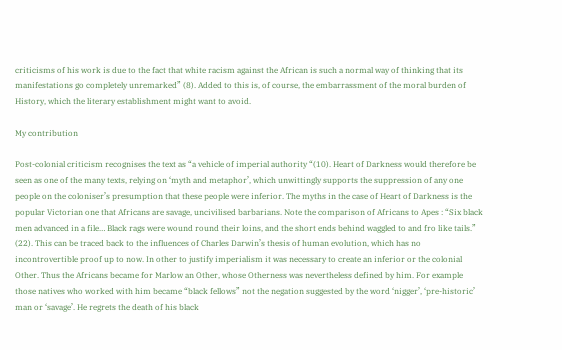criticisms of his work is due to the fact that white racism against the African is such a normal way of thinking that its manifestations go completely unremarked” (8). Added to this is, of course, the embarrassment of the moral burden of History, which the literary establishment might want to avoid.

My contribution

Post-colonial criticism recognises the text as “a vehicle of imperial authority “(10). Heart of Darkness would therefore be seen as one of the many texts, relying on ‘myth and metaphor’, which unwittingly supports the suppression of any one people on the coloniser’s presumption that these people were inferior. The myths in the case of Heart of Darkness is the popular Victorian one that Africans are savage, uncivilised barbarians. Note the comparison of Africans to Apes : “Six black men advanced in a file… Black rags were wound round their loins, and the short ends behind waggled to and fro like tails.” (22). This can be traced back to the influences of Charles Darwin’s thesis of human evolution, which has no incontrovertible proof up to now. In other to justify imperialism it was necessary to create an inferior or the colonial Other. Thus the Africans became for Marlow an Other, whose Otherness was nevertheless defined by him. For example those natives who worked with him became “black fellows” not the negation suggested by the word ‘nigger’, ‘pre-historic’ man or ‘savage’. He regrets the death of his black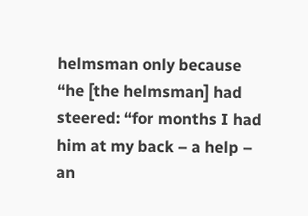helmsman only because “he [the helmsman] had steered: “for months I had him at my back – a help – an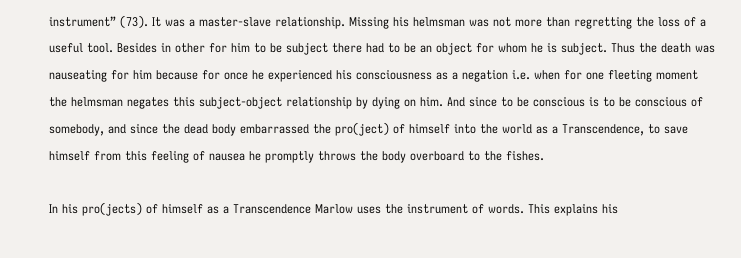instrument” (73). It was a master-slave relationship. Missing his helmsman was not more than regretting the loss of a useful tool. Besides in other for him to be subject there had to be an object for whom he is subject. Thus the death was nauseating for him because for once he experienced his consciousness as a negation i.e. when for one fleeting moment the helmsman negates this subject-object relationship by dying on him. And since to be conscious is to be conscious of somebody, and since the dead body embarrassed the pro(ject) of himself into the world as a Transcendence, to save himself from this feeling of nausea he promptly throws the body overboard to the fishes.

In his pro(jects) of himself as a Transcendence Marlow uses the instrument of words. This explains his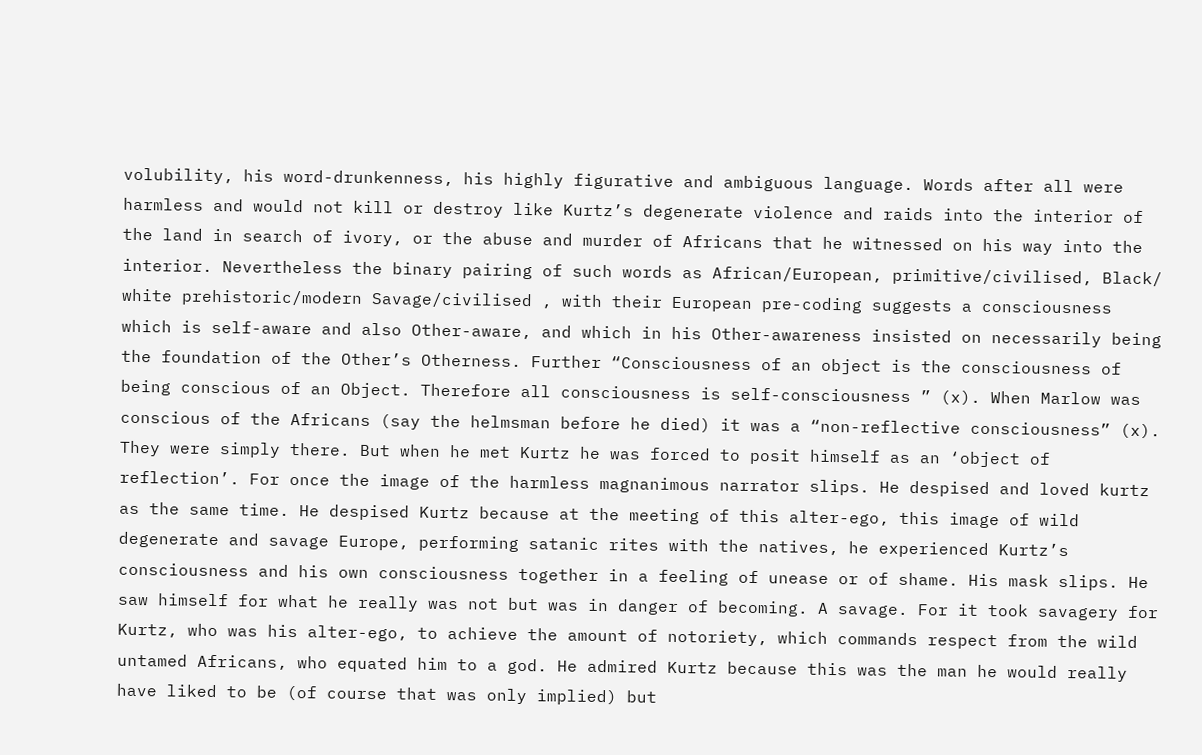volubility, his word-drunkenness, his highly figurative and ambiguous language. Words after all were harmless and would not kill or destroy like Kurtz’s degenerate violence and raids into the interior of the land in search of ivory, or the abuse and murder of Africans that he witnessed on his way into the interior. Nevertheless the binary pairing of such words as African/European, primitive/civilised, Black/ white prehistoric/modern Savage/civilised , with their European pre-coding suggests a consciousness which is self-aware and also Other-aware, and which in his Other-awareness insisted on necessarily being the foundation of the Other’s Otherness. Further “Consciousness of an object is the consciousness of being conscious of an Object. Therefore all consciousness is self-consciousness ” (x). When Marlow was conscious of the Africans (say the helmsman before he died) it was a “non-reflective consciousness” (x). They were simply there. But when he met Kurtz he was forced to posit himself as an ‘object of reflection’. For once the image of the harmless magnanimous narrator slips. He despised and loved kurtz as the same time. He despised Kurtz because at the meeting of this alter-ego, this image of wild degenerate and savage Europe, performing satanic rites with the natives, he experienced Kurtz’s consciousness and his own consciousness together in a feeling of unease or of shame. His mask slips. He saw himself for what he really was not but was in danger of becoming. A savage. For it took savagery for Kurtz, who was his alter-ego, to achieve the amount of notoriety, which commands respect from the wild untamed Africans, who equated him to a god. He admired Kurtz because this was the man he would really have liked to be (of course that was only implied) but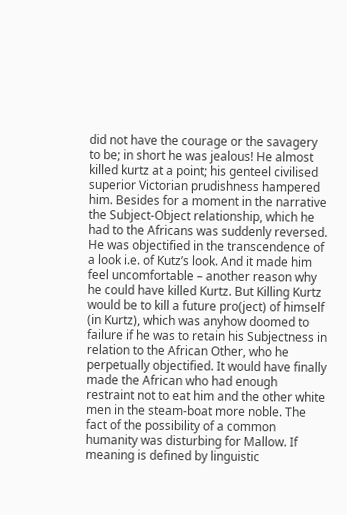did not have the courage or the savagery to be; in short he was jealous! He almost killed kurtz at a point; his genteel civilised superior Victorian prudishness hampered him. Besides for a moment in the narrative the Subject-Object relationship, which he had to the Africans was suddenly reversed. He was objectified in the transcendence of a look i.e. of Kutz’s look. And it made him feel uncomfortable – another reason why he could have killed Kurtz. But Killing Kurtz would be to kill a future pro(ject) of himself (in Kurtz), which was anyhow doomed to failure if he was to retain his Subjectness in relation to the African Other, who he perpetually objectified. It would have finally made the African who had enough restraint not to eat him and the other white men in the steam-boat more noble. The fact of the possibility of a common humanity was disturbing for Mallow. If meaning is defined by linguistic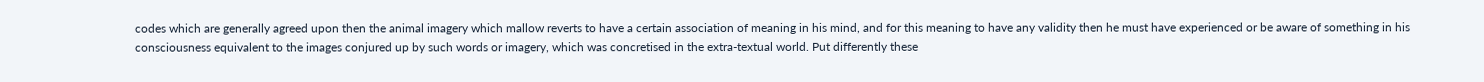codes which are generally agreed upon then the animal imagery which mallow reverts to have a certain association of meaning in his mind, and for this meaning to have any validity then he must have experienced or be aware of something in his consciousness equivalent to the images conjured up by such words or imagery, which was concretised in the extra-textual world. Put differently these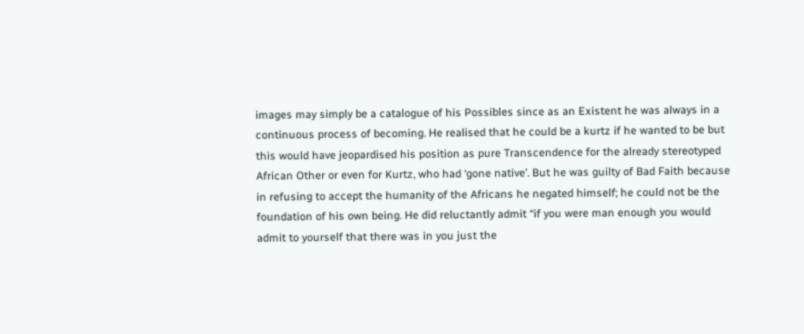images may simply be a catalogue of his Possibles since as an Existent he was always in a continuous process of becoming. He realised that he could be a kurtz if he wanted to be but this would have jeopardised his position as pure Transcendence for the already stereotyped African Other or even for Kurtz, who had ‘gone native’. But he was guilty of Bad Faith because in refusing to accept the humanity of the Africans he negated himself; he could not be the foundation of his own being. He did reluctantly admit “if you were man enough you would admit to yourself that there was in you just the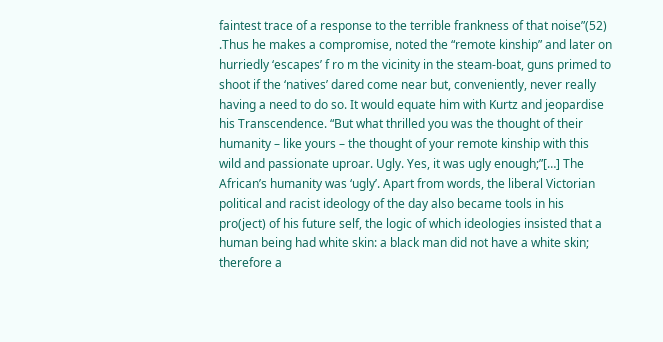faintest trace of a response to the terrible frankness of that noise”(52) .Thus he makes a compromise, noted the “remote kinship” and later on hurriedly ‘escapes’ f ro m the vicinity in the steam-boat, guns primed to shoot if the ‘natives’ dared come near but, conveniently, never really having a need to do so. It would equate him with Kurtz and jeopardise his Transcendence. “But what thrilled you was the thought of their humanity – like yours – the thought of your remote kinship with this wild and passionate uproar. Ugly. Yes, it was ugly enough;”[…] The African’s humanity was ‘ugly’. Apart from words, the liberal Victorian political and racist ideology of the day also became tools in his pro(ject) of his future self, the logic of which ideologies insisted that a human being had white skin: a black man did not have a white skin; therefore a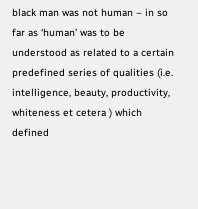black man was not human – in so far as ‘human’ was to be understood as related to a certain predefined series of qualities (i.e. intelligence, beauty, productivity, whiteness et cetera ) which defined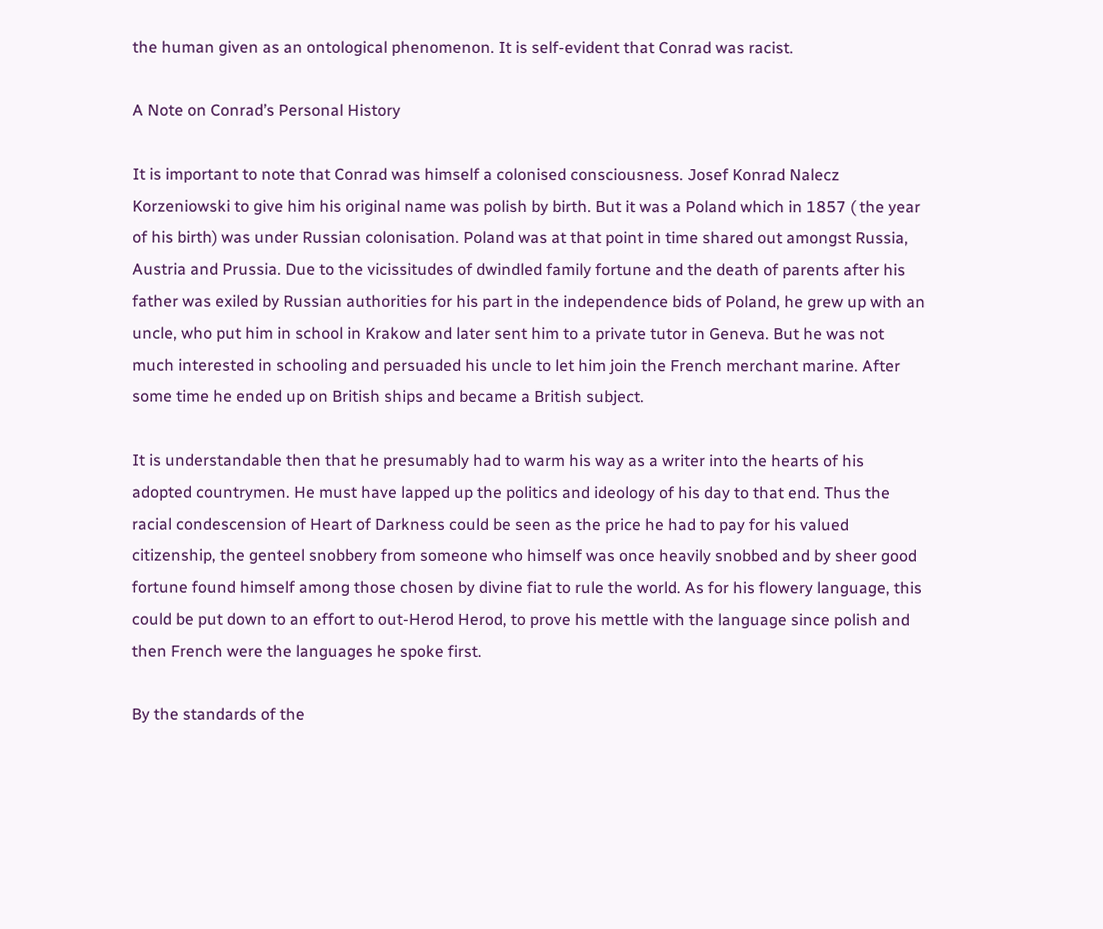the human given as an ontological phenomenon. It is self-evident that Conrad was racist.

A Note on Conrad’s Personal History

It is important to note that Conrad was himself a colonised consciousness. Josef Konrad Nalecz Korzeniowski to give him his original name was polish by birth. But it was a Poland which in 1857 ( the year of his birth) was under Russian colonisation. Poland was at that point in time shared out amongst Russia, Austria and Prussia. Due to the vicissitudes of dwindled family fortune and the death of parents after his father was exiled by Russian authorities for his part in the independence bids of Poland, he grew up with an uncle, who put him in school in Krakow and later sent him to a private tutor in Geneva. But he was not much interested in schooling and persuaded his uncle to let him join the French merchant marine. After some time he ended up on British ships and became a British subject.

It is understandable then that he presumably had to warm his way as a writer into the hearts of his adopted countrymen. He must have lapped up the politics and ideology of his day to that end. Thus the racial condescension of Heart of Darkness could be seen as the price he had to pay for his valued citizenship, the genteel snobbery from someone who himself was once heavily snobbed and by sheer good fortune found himself among those chosen by divine fiat to rule the world. As for his flowery language, this could be put down to an effort to out-Herod Herod, to prove his mettle with the language since polish and then French were the languages he spoke first.

By the standards of the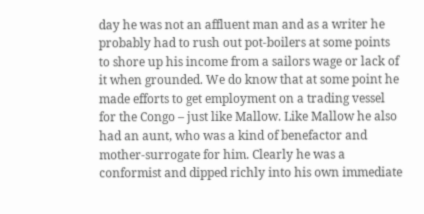day he was not an affluent man and as a writer he probably had to rush out pot-boilers at some points to shore up his income from a sailors wage or lack of it when grounded. We do know that at some point he made efforts to get employment on a trading vessel for the Congo – just like Mallow. Like Mallow he also had an aunt, who was a kind of benefactor and mother-surrogate for him. Clearly he was a conformist and dipped richly into his own immediate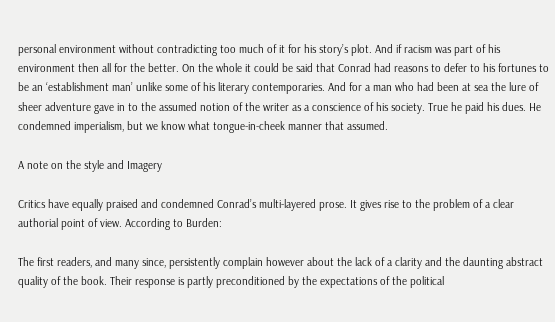personal environment without contradicting too much of it for his story’s plot. And if racism was part of his environment then all for the better. On the whole it could be said that Conrad had reasons to defer to his fortunes to be an ‘establishment man’ unlike some of his literary contemporaries. And for a man who had been at sea the lure of sheer adventure gave in to the assumed notion of the writer as a conscience of his society. True he paid his dues. He condemned imperialism, but we know what tongue-in-cheek manner that assumed.

A note on the style and Imagery

Critics have equally praised and condemned Conrad’s multi-layered prose. It gives rise to the problem of a clear authorial point of view. According to Burden:

The first readers, and many since, persistently complain however about the lack of a clarity and the daunting abstract quality of the book. Their response is partly preconditioned by the expectations of the political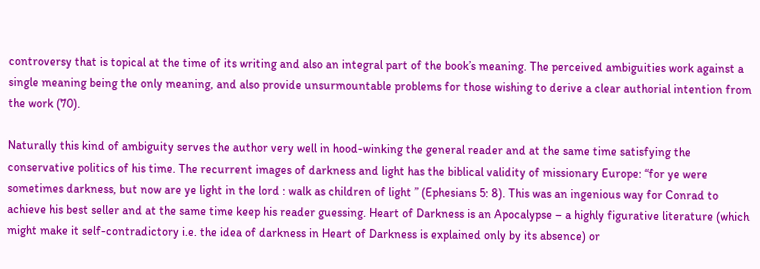controversy that is topical at the time of its writing and also an integral part of the book’s meaning. The perceived ambiguities work against a single meaning being the only meaning, and also provide unsurmountable problems for those wishing to derive a clear authorial intention from the work (70).

Naturally this kind of ambiguity serves the author very well in hood-winking the general reader and at the same time satisfying the conservative politics of his time. The recurrent images of darkness and light has the biblical validity of missionary Europe: “for ye were sometimes darkness, but now are ye light in the lord : walk as children of light ” (Ephesians 5: 8). This was an ingenious way for Conrad to achieve his best seller and at the same time keep his reader guessing. Heart of Darkness is an Apocalypse – a highly figurative literature (which might make it self-contradictory i.e. the idea of darkness in Heart of Darkness is explained only by its absence) or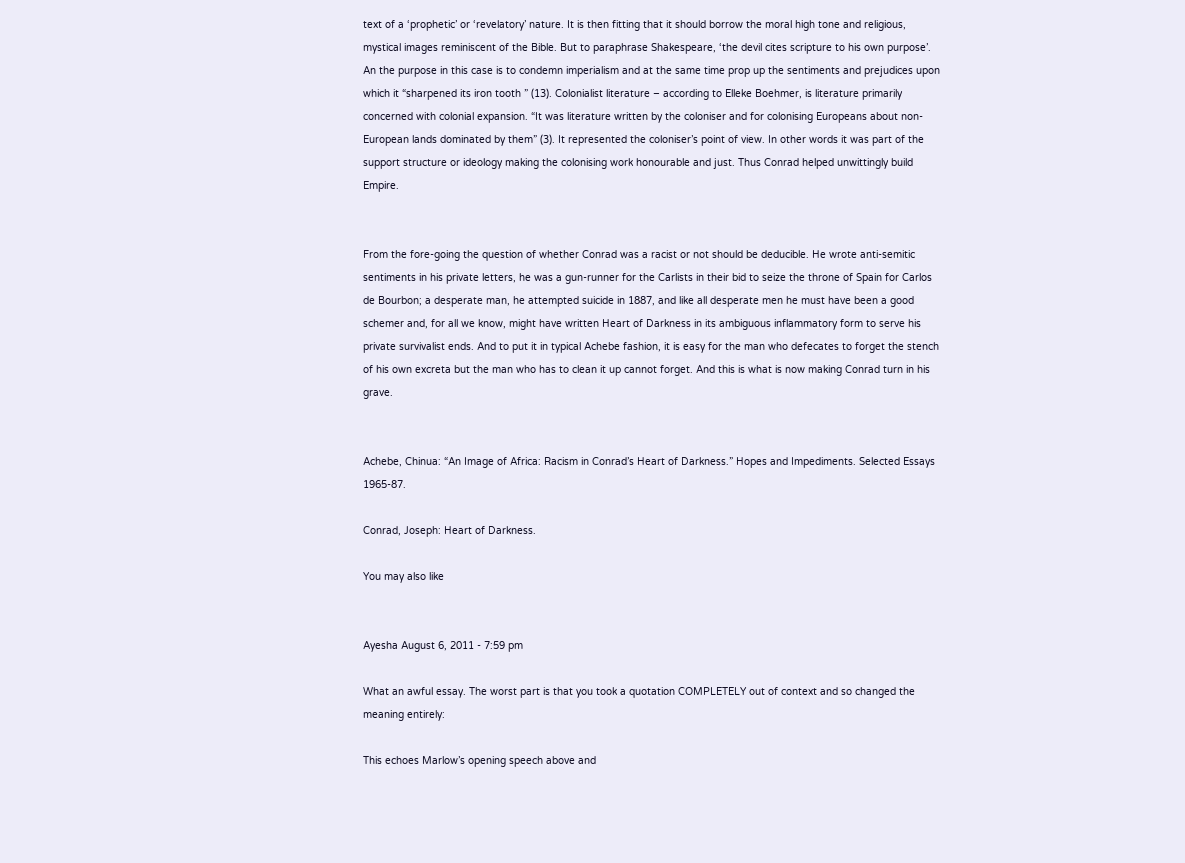text of a ‘prophetic’ or ‘revelatory’ nature. It is then fitting that it should borrow the moral high tone and religious, mystical images reminiscent of the Bible. But to paraphrase Shakespeare, ‘the devil cites scripture to his own purpose’. An the purpose in this case is to condemn imperialism and at the same time prop up the sentiments and prejudices upon which it “sharpened its iron tooth ” (13). Colonialist literature – according to Elleke Boehmer, is literature primarily concerned with colonial expansion. “It was literature written by the coloniser and for colonising Europeans about non-European lands dominated by them” (3). It represented the coloniser’s point of view. In other words it was part of the support structure or ideology making the colonising work honourable and just. Thus Conrad helped unwittingly build Empire.


From the fore-going the question of whether Conrad was a racist or not should be deducible. He wrote anti-semitic sentiments in his private letters, he was a gun-runner for the Carlists in their bid to seize the throne of Spain for Carlos de Bourbon; a desperate man, he attempted suicide in 1887, and like all desperate men he must have been a good schemer and, for all we know, might have written Heart of Darkness in its ambiguous inflammatory form to serve his private survivalist ends. And to put it in typical Achebe fashion, it is easy for the man who defecates to forget the stench of his own excreta but the man who has to clean it up cannot forget. And this is what is now making Conrad turn in his grave.


Achebe, Chinua: “An Image of Africa: Racism in Conrad’s Heart of Darkness.” Hopes and Impediments. Selected Essays 1965-87.

Conrad, Joseph: Heart of Darkness.

You may also like


Ayesha August 6, 2011 - 7:59 pm

What an awful essay. The worst part is that you took a quotation COMPLETELY out of context and so changed the meaning entirely:

This echoes Marlow’s opening speech above and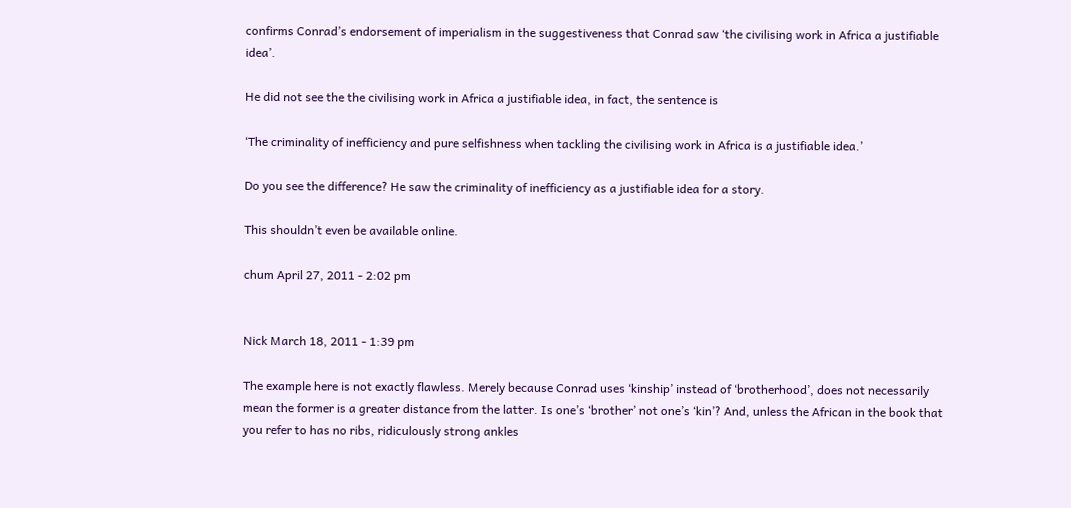confirms Conrad’s endorsement of imperialism in the suggestiveness that Conrad saw ‘the civilising work in Africa a justifiable idea’.

He did not see the the civilising work in Africa a justifiable idea, in fact, the sentence is

‘The criminality of inefficiency and pure selfishness when tackling the civilising work in Africa is a justifiable idea.’

Do you see the difference? He saw the criminality of inefficiency as a justifiable idea for a story.

This shouldn’t even be available online.

chum April 27, 2011 - 2:02 pm


Nick March 18, 2011 - 1:39 pm

The example here is not exactly flawless. Merely because Conrad uses ‘kinship’ instead of ‘brotherhood’, does not necessarily mean the former is a greater distance from the latter. Is one’s ‘brother’ not one’s ‘kin’? And, unless the African in the book that you refer to has no ribs, ridiculously strong ankles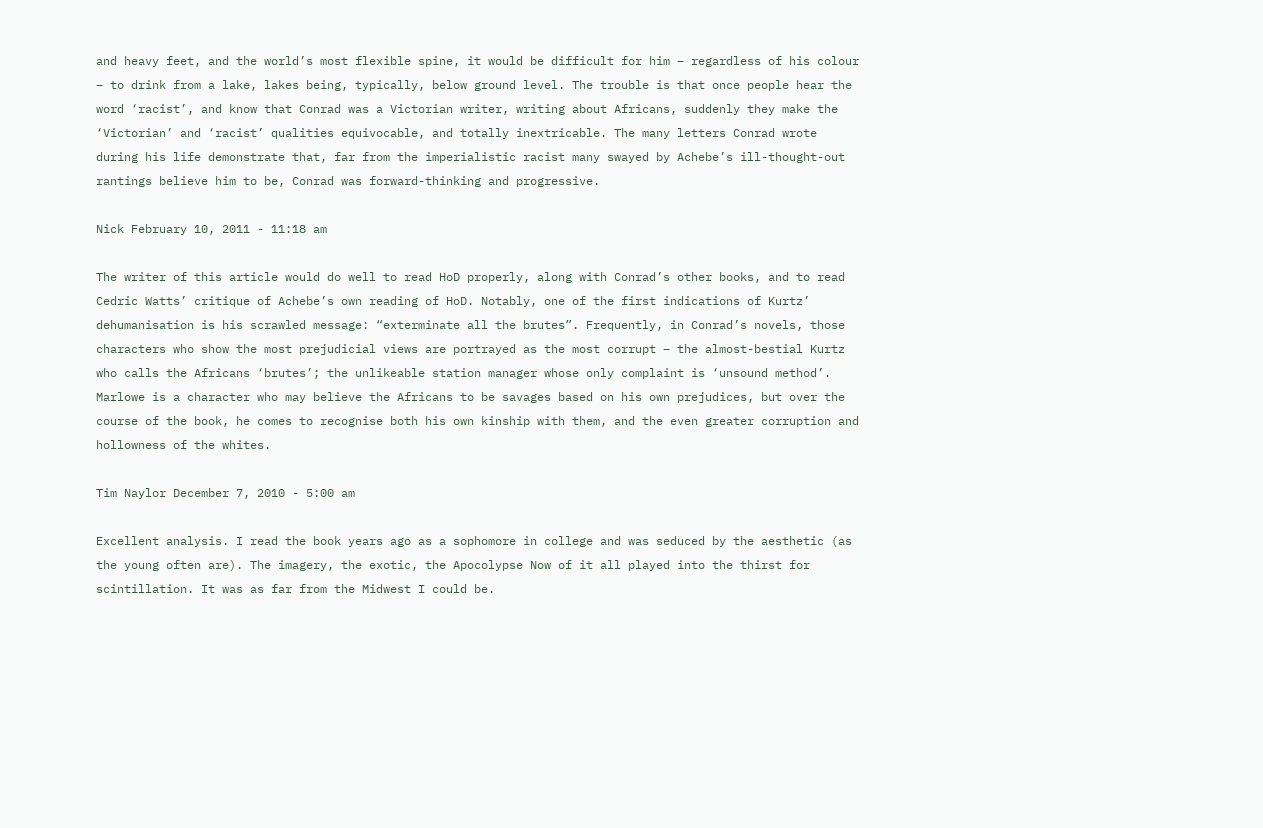and heavy feet, and the world’s most flexible spine, it would be difficult for him – regardless of his colour – to drink from a lake, lakes being, typically, below ground level. The trouble is that once people hear the word ‘racist’, and know that Conrad was a Victorian writer, writing about Africans, suddenly they make the ‘Victorian’ and ‘racist’ qualities equivocable, and totally inextricable. The many letters Conrad wrote during his life demonstrate that, far from the imperialistic racist many swayed by Achebe’s ill-thought-out rantings believe him to be, Conrad was forward-thinking and progressive.

Nick February 10, 2011 - 11:18 am

The writer of this article would do well to read HoD properly, along with Conrad’s other books, and to read Cedric Watts’ critique of Achebe’s own reading of HoD. Notably, one of the first indications of Kurtz’ dehumanisation is his scrawled message: “exterminate all the brutes”. Frequently, in Conrad’s novels, those characters who show the most prejudicial views are portrayed as the most corrupt – the almost-bestial Kurtz who calls the Africans ‘brutes’; the unlikeable station manager whose only complaint is ‘unsound method’. Marlowe is a character who may believe the Africans to be savages based on his own prejudices, but over the course of the book, he comes to recognise both his own kinship with them, and the even greater corruption and hollowness of the whites.

Tim Naylor December 7, 2010 - 5:00 am

Excellent analysis. I read the book years ago as a sophomore in college and was seduced by the aesthetic (as the young often are). The imagery, the exotic, the Apocolypse Now of it all played into the thirst for scintillation. It was as far from the Midwest I could be.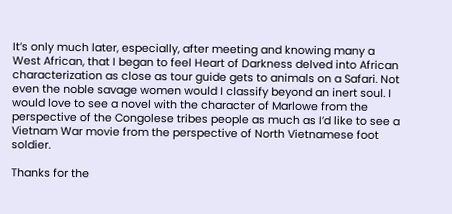It’s only much later, especially, after meeting and knowing many a West African, that I began to feel Heart of Darkness delved into African characterization as close as tour guide gets to animals on a Safari. Not even the noble savage women would I classify beyond an inert soul. I would love to see a novel with the character of Marlowe from the perspective of the Congolese tribes people as much as I’d like to see a Vietnam War movie from the perspective of North Vietnamese foot soldier.

Thanks for the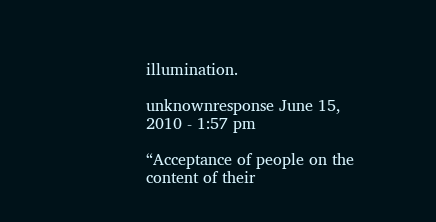illumination.

unknownresponse June 15, 2010 - 1:57 pm

“Acceptance of people on the content of their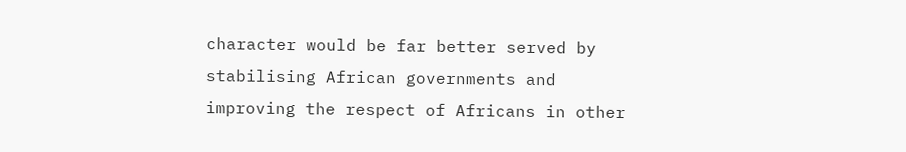character would be far better served by stabilising African governments and improving the respect of Africans in other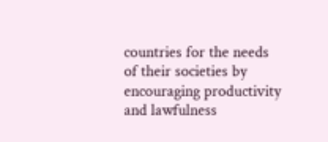countries for the needs of their societies by encouraging productivity and lawfulness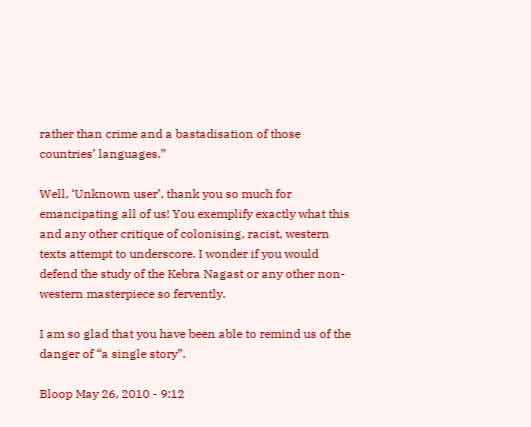rather than crime and a bastadisation of those countries’ languages.”

Well, ‘Unknown user’, thank you so much for emancipating all of us! You exemplify exactly what this and any other critique of colonising, racist, western texts attempt to underscore. I wonder if you would defend the study of the Kebra Nagast or any other non-western masterpiece so fervently.

I am so glad that you have been able to remind us of the danger of “a single story”.

Bloop May 26, 2010 - 9:12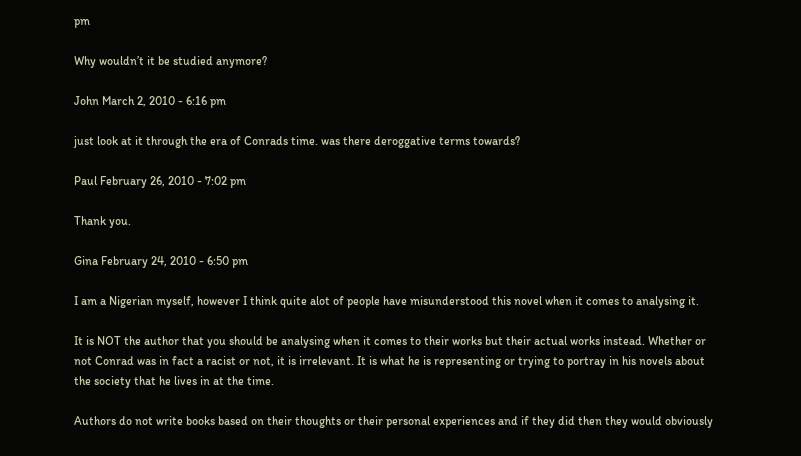pm

Why wouldn’t it be studied anymore?

John March 2, 2010 - 6:16 pm

just look at it through the era of Conrads time. was there deroggative terms towards?

Paul February 26, 2010 - 7:02 pm

Thank you.

Gina February 24, 2010 - 6:50 pm

I am a Nigerian myself, however I think quite alot of people have misunderstood this novel when it comes to analysing it.

It is NOT the author that you should be analysing when it comes to their works but their actual works instead. Whether or not Conrad was in fact a racist or not, it is irrelevant. It is what he is representing or trying to portray in his novels about the society that he lives in at the time.

Authors do not write books based on their thoughts or their personal experiences and if they did then they would obviously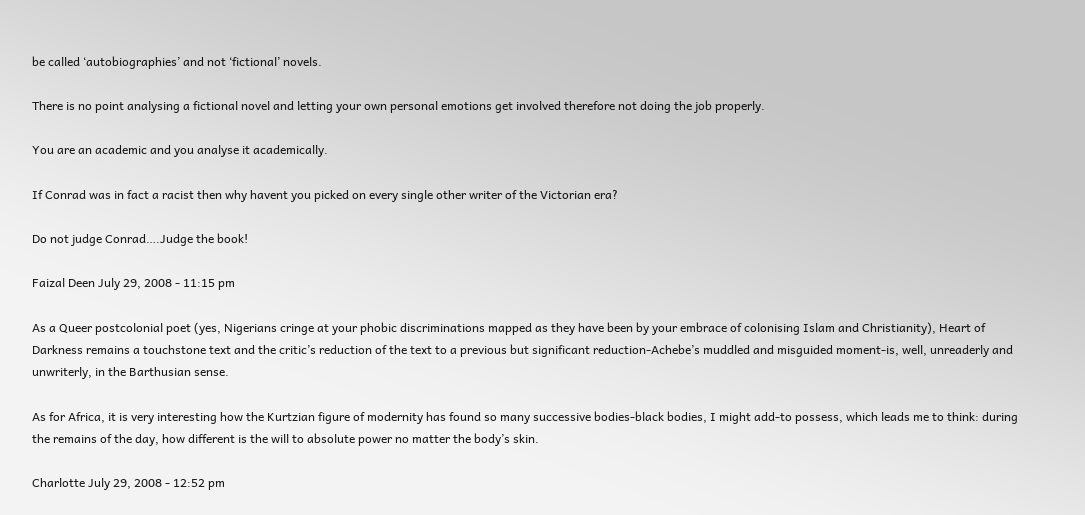be called ‘autobiographies’ and not ‘fictional’ novels.

There is no point analysing a fictional novel and letting your own personal emotions get involved therefore not doing the job properly.

You are an academic and you analyse it academically.

If Conrad was in fact a racist then why havent you picked on every single other writer of the Victorian era?

Do not judge Conrad….Judge the book!

Faizal Deen July 29, 2008 - 11:15 pm

As a Queer postcolonial poet (yes, Nigerians cringe at your phobic discriminations mapped as they have been by your embrace of colonising Islam and Christianity), Heart of Darkness remains a touchstone text and the critic’s reduction of the text to a previous but significant reduction-Achebe’s muddled and misguided moment-is, well, unreaderly and unwriterly, in the Barthusian sense.

As for Africa, it is very interesting how the Kurtzian figure of modernity has found so many successive bodies-black bodies, I might add-to possess, which leads me to think: during the remains of the day, how different is the will to absolute power no matter the body’s skin.

Charlotte July 29, 2008 - 12:52 pm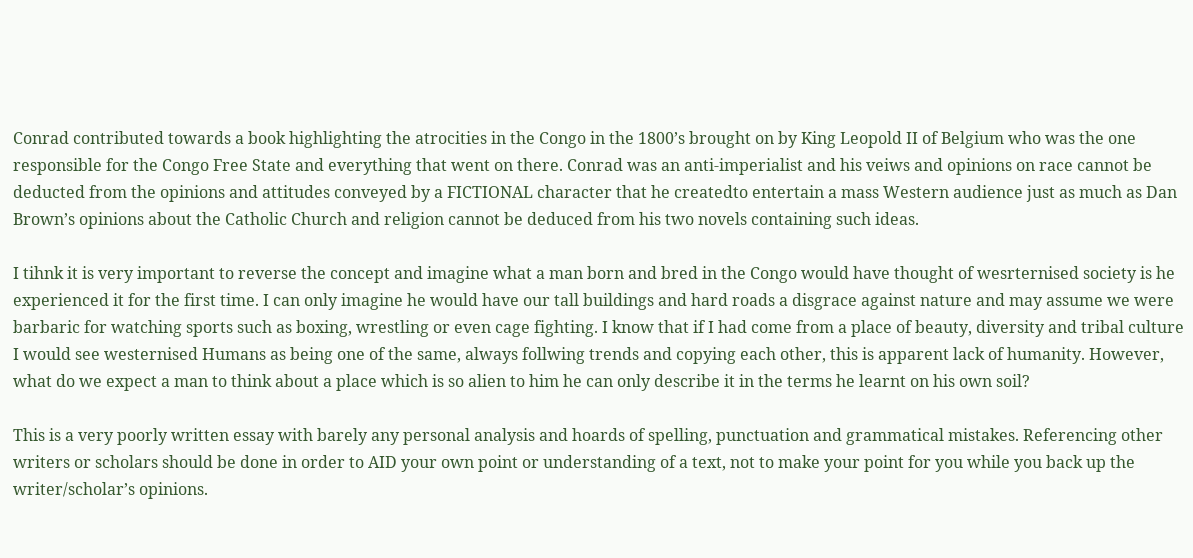Conrad contributed towards a book highlighting the atrocities in the Congo in the 1800’s brought on by King Leopold II of Belgium who was the one responsible for the Congo Free State and everything that went on there. Conrad was an anti-imperialist and his veiws and opinions on race cannot be deducted from the opinions and attitudes conveyed by a FICTIONAL character that he createdto entertain a mass Western audience just as much as Dan Brown’s opinions about the Catholic Church and religion cannot be deduced from his two novels containing such ideas.

I tihnk it is very important to reverse the concept and imagine what a man born and bred in the Congo would have thought of wesrternised society is he experienced it for the first time. I can only imagine he would have our tall buildings and hard roads a disgrace against nature and may assume we were barbaric for watching sports such as boxing, wrestling or even cage fighting. I know that if I had come from a place of beauty, diversity and tribal culture I would see westernised Humans as being one of the same, always follwing trends and copying each other, this is apparent lack of humanity. However, what do we expect a man to think about a place which is so alien to him he can only describe it in the terms he learnt on his own soil?

This is a very poorly written essay with barely any personal analysis and hoards of spelling, punctuation and grammatical mistakes. Referencing other writers or scholars should be done in order to AID your own point or understanding of a text, not to make your point for you while you back up the writer/scholar’s opinions.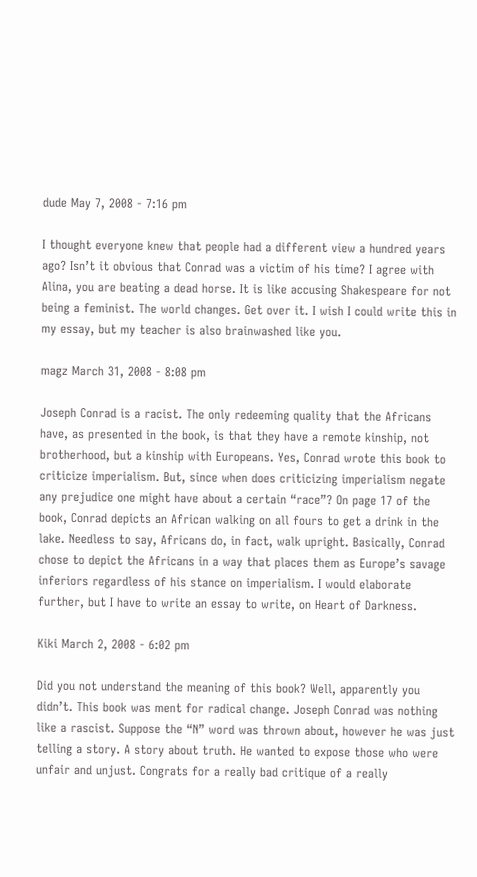dude May 7, 2008 - 7:16 pm

I thought everyone knew that people had a different view a hundred years ago? Isn’t it obvious that Conrad was a victim of his time? I agree with Alina, you are beating a dead horse. It is like accusing Shakespeare for not being a feminist. The world changes. Get over it. I wish I could write this in my essay, but my teacher is also brainwashed like you.

magz March 31, 2008 - 8:08 pm

Joseph Conrad is a racist. The only redeeming quality that the Africans have, as presented in the book, is that they have a remote kinship, not brotherhood, but a kinship with Europeans. Yes, Conrad wrote this book to criticize imperialism. But, since when does criticizing imperialism negate any prejudice one might have about a certain “race”? On page 17 of the book, Conrad depicts an African walking on all fours to get a drink in the lake. Needless to say, Africans do, in fact, walk upright. Basically, Conrad chose to depict the Africans in a way that places them as Europe’s savage inferiors regardless of his stance on imperialism. I would elaborate further, but I have to write an essay to write, on Heart of Darkness.

Kiki March 2, 2008 - 6:02 pm

Did you not understand the meaning of this book? Well, apparently you didn’t. This book was ment for radical change. Joseph Conrad was nothing like a rascist. Suppose the “N” word was thrown about, however he was just telling a story. A story about truth. He wanted to expose those who were unfair and unjust. Congrats for a really bad critique of a really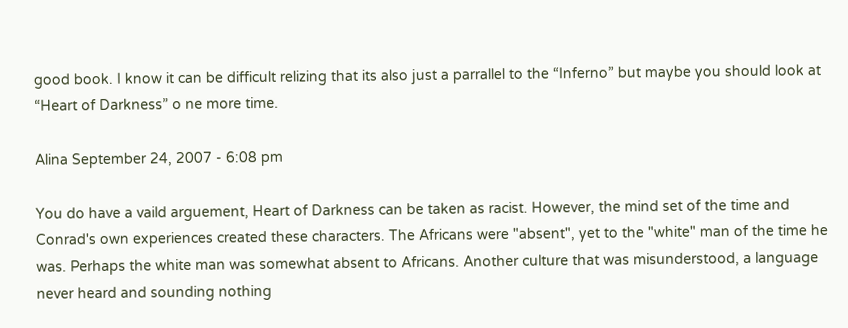good book. I know it can be difficult relizing that its also just a parrallel to the “Inferno” but maybe you should look at “Heart of Darkness” o ne more time.

Alina September 24, 2007 - 6:08 pm

You do have a vaild arguement, Heart of Darkness can be taken as racist. However, the mind set of the time and Conrad's own experiences created these characters. The Africans were "absent", yet to the "white" man of the time he was. Perhaps the white man was somewhat absent to Africans. Another culture that was misunderstood, a language never heard and sounding nothing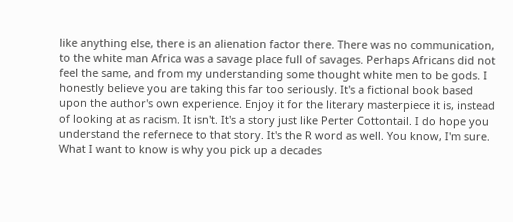like anything else, there is an alienation factor there. There was no communication, to the white man Africa was a savage place full of savages. Perhaps Africans did not feel the same, and from my understanding some thought white men to be gods. I honestly believe you are taking this far too seriously. It's a fictional book based upon the author's own experience. Enjoy it for the literary masterpiece it is, instead of looking at as racism. It isn't. It's a story just like Perter Cottontail. I do hope you understand the refernece to that story. It's the R word as well. You know, I'm sure. What I want to know is why you pick up a decades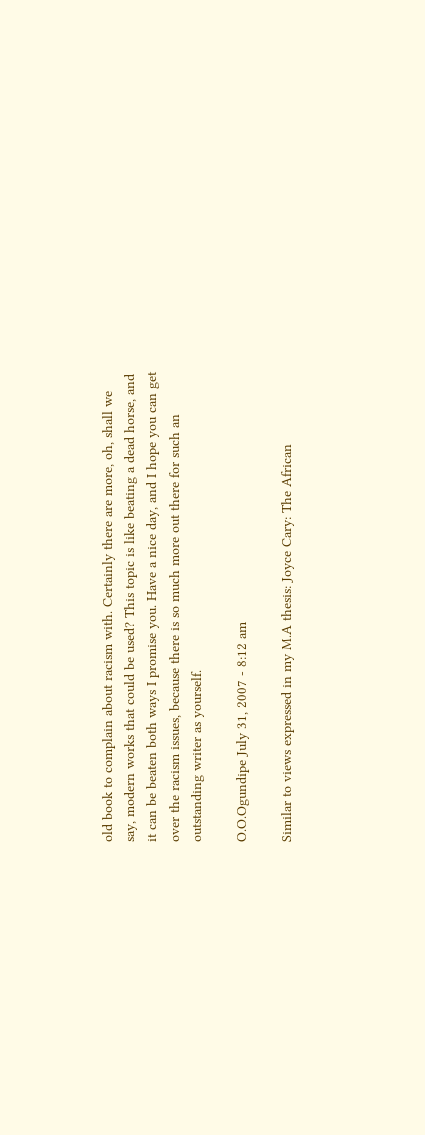old book to complain about racism with. Certainly there are more, oh, shall we say, modern works that could be used? This topic is like beating a dead horse, and it can be beaten both ways I promise you. Have a nice day, and I hope you can get over the racism issues, because there is so much more out there for such an outstanding writer as yourself.

O.O.Ogundipe July 31, 2007 - 8:12 am

Similar to views expressed in my M.A thesis: Joyce Cary: The African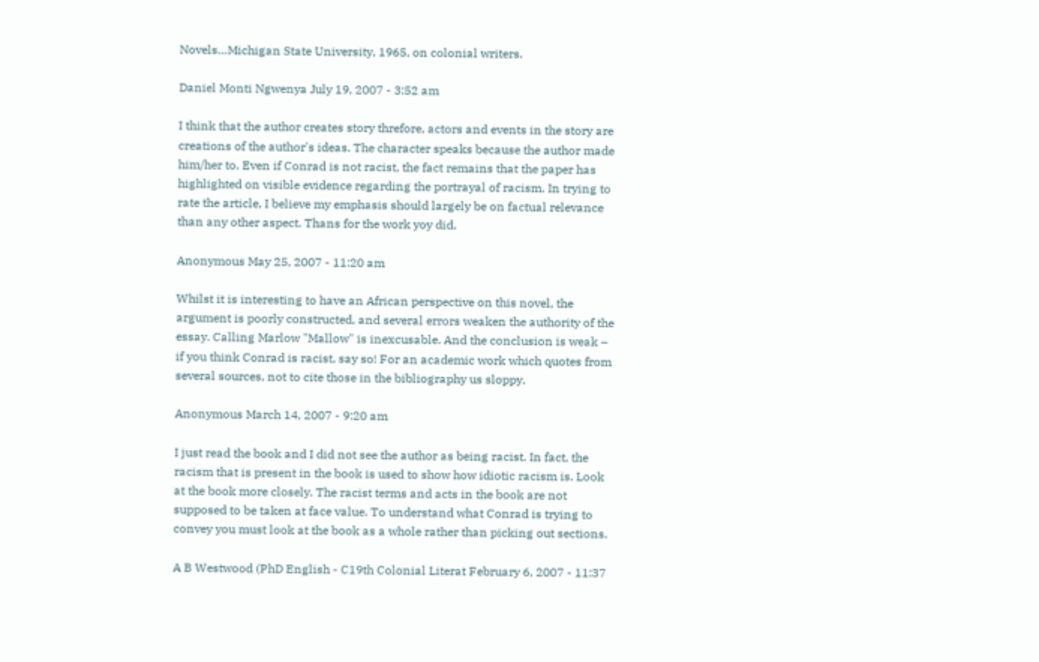Novels…Michigan State University, 1965, on colonial writers.

Daniel Monti Ngwenya July 19, 2007 - 3:52 am

I think that the author creates story threfore, actors and events in the story are creations of the author's ideas. The character speaks because the author made him/her to. Even if Conrad is not racist, the fact remains that the paper has highlighted on visible evidence regarding the portrayal of racism. In trying to rate the article, I believe my emphasis should largely be on factual relevance than any other aspect. Thans for the work yoy did.

Anonymous May 25, 2007 - 11:20 am

Whilst it is interesting to have an African perspective on this novel, the argument is poorly constructed, and several errors weaken the authority of the essay. Calling Marlow "Mallow" is inexcusable. And the conclusion is weak – if you think Conrad is racist, say so! For an academic work which quotes from several sources, not to cite those in the bibliography us sloppy.

Anonymous March 14, 2007 - 9:20 am

I just read the book and I did not see the author as being racist. In fact, the racism that is present in the book is used to show how idiotic racism is. Look at the book more closely. The racist terms and acts in the book are not supposed to be taken at face value. To understand what Conrad is trying to convey you must look at the book as a whole rather than picking out sections.

A B Westwood (PhD English - C19th Colonial Literat February 6, 2007 - 11:37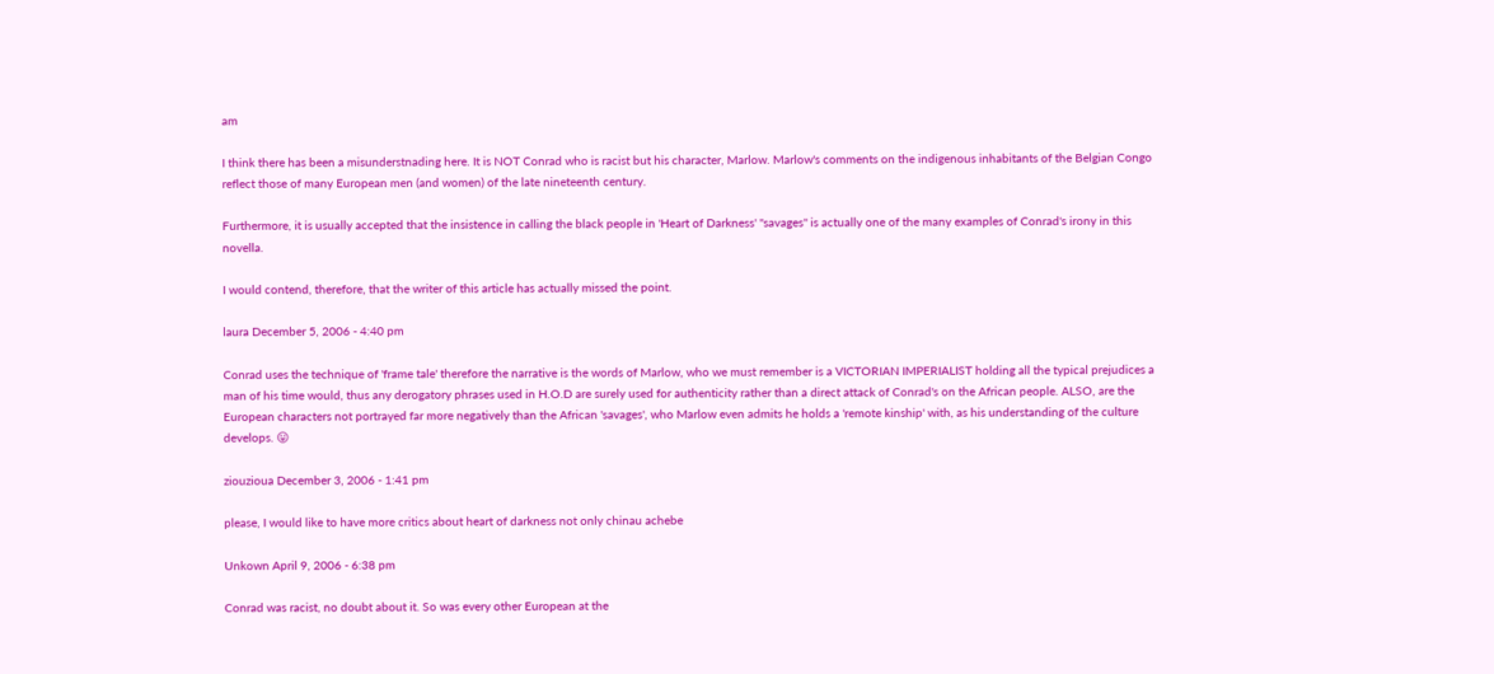am

I think there has been a misunderstnading here. It is NOT Conrad who is racist but his character, Marlow. Marlow's comments on the indigenous inhabitants of the Belgian Congo reflect those of many European men (and women) of the late nineteenth century.

Furthermore, it is usually accepted that the insistence in calling the black people in 'Heart of Darkness' "savages" is actually one of the many examples of Conrad's irony in this novella.

I would contend, therefore, that the writer of this article has actually missed the point.

laura December 5, 2006 - 4:40 pm

Conrad uses the technique of 'frame tale' therefore the narrative is the words of Marlow, who we must remember is a VICTORIAN IMPERIALIST holding all the typical prejudices a man of his time would, thus any derogatory phrases used in H.O.D are surely used for authenticity rather than a direct attack of Conrad's on the African people. ALSO, are the European characters not portrayed far more negatively than the African 'savages', who Marlow even admits he holds a 'remote kinship' with, as his understanding of the culture develops. 😛

ziouzioua December 3, 2006 - 1:41 pm

please, I would like to have more critics about heart of darkness not only chinau achebe

Unkown April 9, 2006 - 6:38 pm

Conrad was racist, no doubt about it. So was every other European at the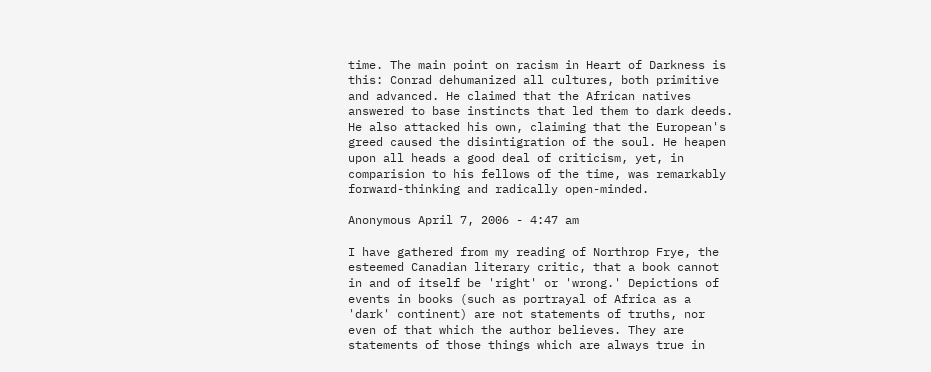time. The main point on racism in Heart of Darkness is this: Conrad dehumanized all cultures, both primitive and advanced. He claimed that the African natives answered to base instincts that led them to dark deeds. He also attacked his own, claiming that the European's greed caused the disintigration of the soul. He heapen upon all heads a good deal of criticism, yet, in comparision to his fellows of the time, was remarkably forward-thinking and radically open-minded.

Anonymous April 7, 2006 - 4:47 am

I have gathered from my reading of Northrop Frye, the esteemed Canadian literary critic, that a book cannot in and of itself be 'right' or 'wrong.' Depictions of events in books (such as portrayal of Africa as a 'dark' continent) are not statements of truths, nor even of that which the author believes. They are statements of those things which are always true in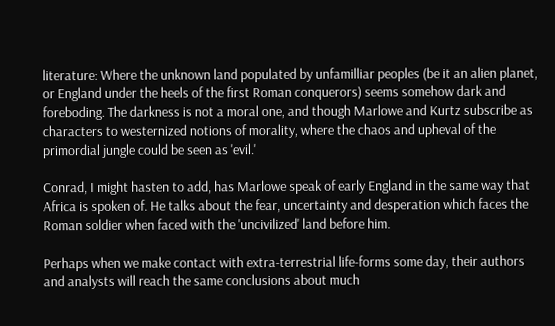literature: Where the unknown land populated by unfamilliar peoples (be it an alien planet, or England under the heels of the first Roman conquerors) seems somehow dark and foreboding. The darkness is not a moral one, and though Marlowe and Kurtz subscribe as characters to westernized notions of morality, where the chaos and upheval of the primordial jungle could be seen as 'evil.'

Conrad, I might hasten to add, has Marlowe speak of early England in the same way that Africa is spoken of. He talks about the fear, uncertainty and desperation which faces the Roman soldier when faced with the 'uncivilized' land before him.

Perhaps when we make contact with extra-terrestrial life-forms some day, their authors and analysts will reach the same conclusions about much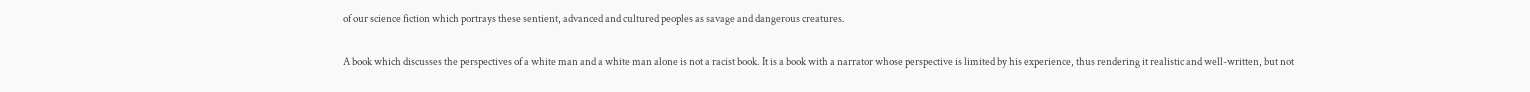of our science fiction which portrays these sentient, advanced and cultured peoples as savage and dangerous creatures.

A book which discusses the perspectives of a white man and a white man alone is not a racist book. It is a book with a narrator whose perspective is limited by his experience, thus rendering it realistic and well-written, but not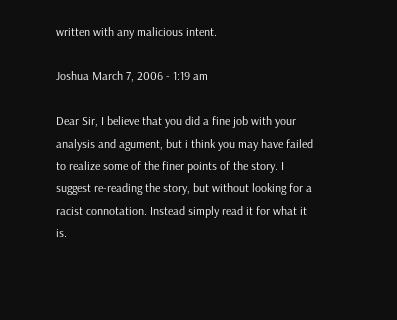written with any malicious intent.

Joshua March 7, 2006 - 1:19 am

Dear Sir, I believe that you did a fine job with your analysis and agument, but i think you may have failed to realize some of the finer points of the story. I suggest re-reading the story, but without looking for a racist connotation. Instead simply read it for what it is.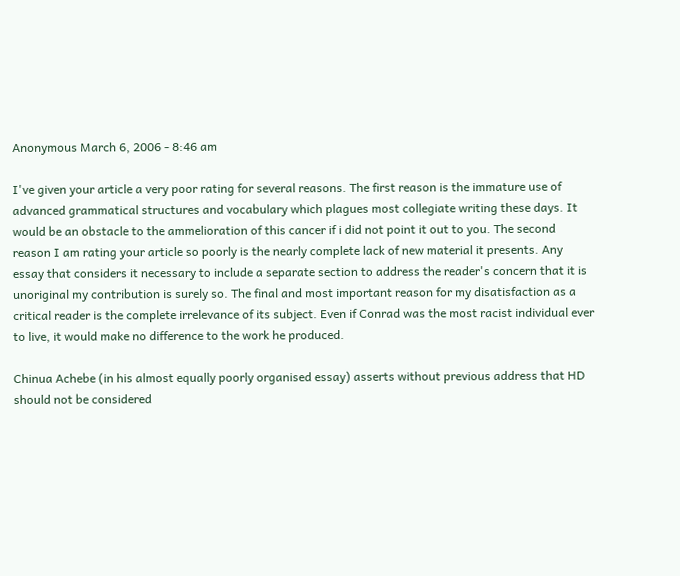Anonymous March 6, 2006 - 8:46 am

I've given your article a very poor rating for several reasons. The first reason is the immature use of advanced grammatical structures and vocabulary which plagues most collegiate writing these days. It would be an obstacle to the ammelioration of this cancer if i did not point it out to you. The second reason I am rating your article so poorly is the nearly complete lack of new material it presents. Any essay that considers it necessary to include a separate section to address the reader's concern that it is unoriginal my contribution is surely so. The final and most important reason for my disatisfaction as a critical reader is the complete irrelevance of its subject. Even if Conrad was the most racist individual ever to live, it would make no difference to the work he produced.

Chinua Achebe (in his almost equally poorly organised essay) asserts without previous address that HD should not be considered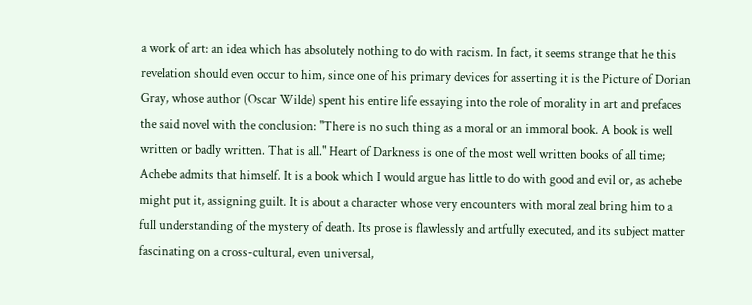a work of art: an idea which has absolutely nothing to do with racism. In fact, it seems strange that he this revelation should even occur to him, since one of his primary devices for asserting it is the Picture of Dorian Gray, whose author (Oscar Wilde) spent his entire life essaying into the role of morality in art and prefaces the said novel with the conclusion: "There is no such thing as a moral or an immoral book. A book is well written or badly written. That is all." Heart of Darkness is one of the most well written books of all time; Achebe admits that himself. It is a book which I would argue has little to do with good and evil or, as achebe might put it, assigning guilt. It is about a character whose very encounters with moral zeal bring him to a full understanding of the mystery of death. Its prose is flawlessly and artfully executed, and its subject matter fascinating on a cross-cultural, even universal,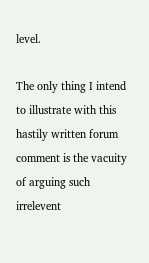level.

The only thing I intend to illustrate with this hastily written forum comment is the vacuity of arguing such irrelevent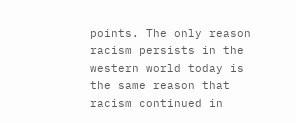points. The only reason racism persists in the western world today is the same reason that racism continued in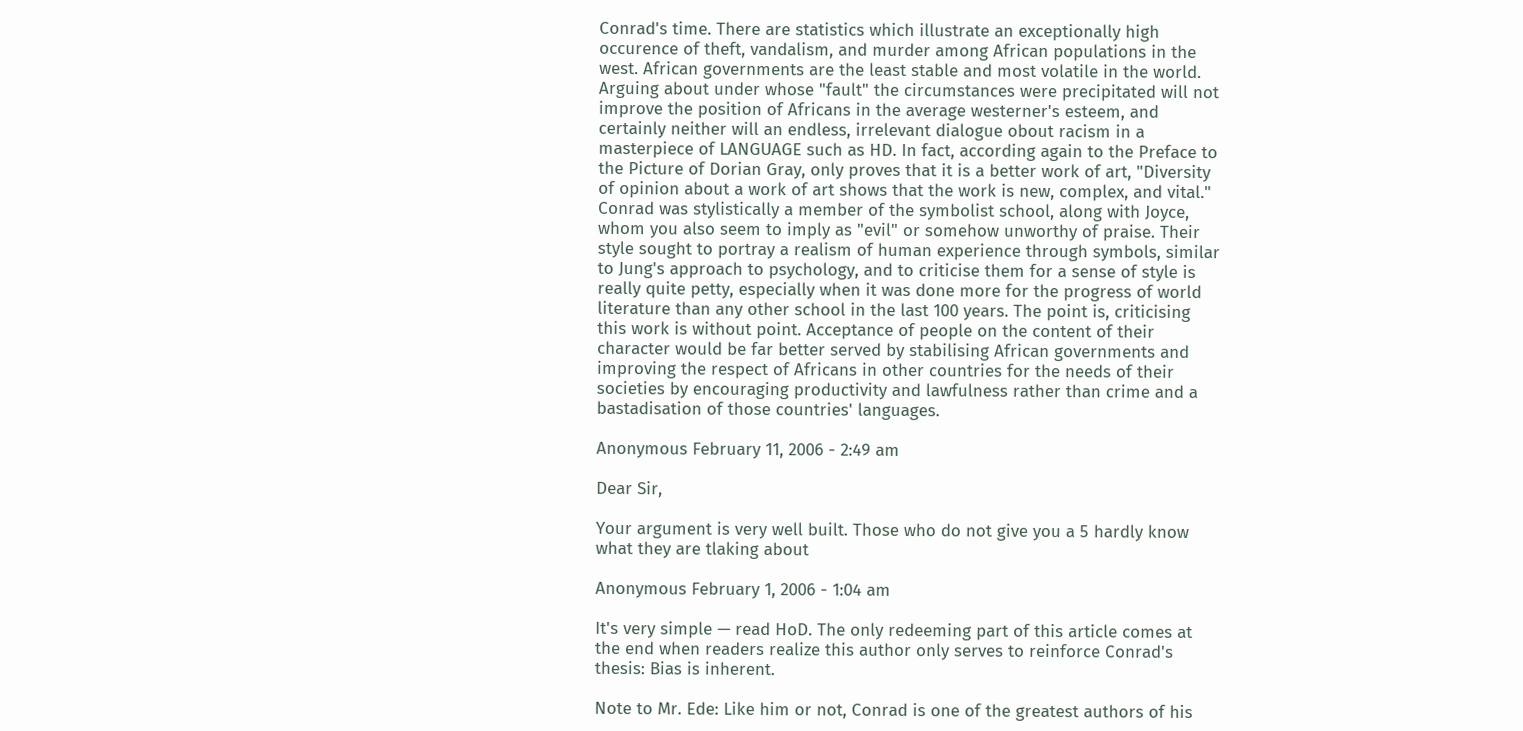Conrad's time. There are statistics which illustrate an exceptionally high occurence of theft, vandalism, and murder among African populations in the west. African governments are the least stable and most volatile in the world. Arguing about under whose "fault" the circumstances were precipitated will not improve the position of Africans in the average westerner's esteem, and certainly neither will an endless, irrelevant dialogue obout racism in a masterpiece of LANGUAGE such as HD. In fact, according again to the Preface to the Picture of Dorian Gray, only proves that it is a better work of art, "Diversity of opinion about a work of art shows that the work is new, complex, and vital." Conrad was stylistically a member of the symbolist school, along with Joyce, whom you also seem to imply as "evil" or somehow unworthy of praise. Their style sought to portray a realism of human experience through symbols, similar to Jung's approach to psychology, and to criticise them for a sense of style is really quite petty, especially when it was done more for the progress of world literature than any other school in the last 100 years. The point is, criticising this work is without point. Acceptance of people on the content of their character would be far better served by stabilising African governments and improving the respect of Africans in other countries for the needs of their societies by encouraging productivity and lawfulness rather than crime and a bastadisation of those countries' languages.

Anonymous February 11, 2006 - 2:49 am

Dear Sir,

Your argument is very well built. Those who do not give you a 5 hardly know what they are tlaking about

Anonymous February 1, 2006 - 1:04 am

It's very simple — read HoD. The only redeeming part of this article comes at the end when readers realize this author only serves to reinforce Conrad's thesis: Bias is inherent.

Note to Mr. Ede: Like him or not, Conrad is one of the greatest authors of his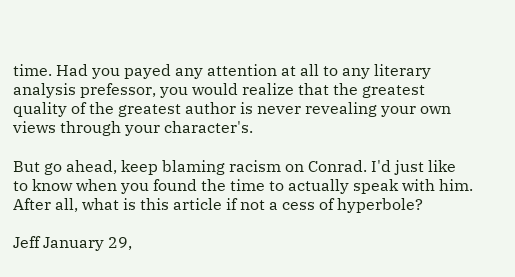time. Had you payed any attention at all to any literary analysis prefessor, you would realize that the greatest quality of the greatest author is never revealing your own views through your character's.

But go ahead, keep blaming racism on Conrad. I'd just like to know when you found the time to actually speak with him. After all, what is this article if not a cess of hyperbole?

Jeff January 29,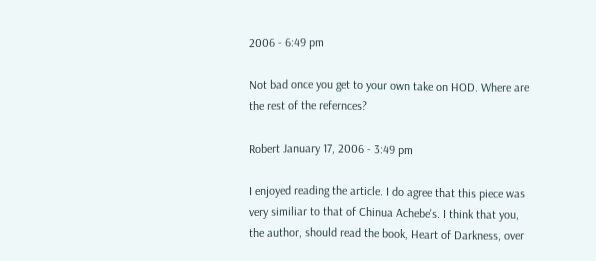2006 - 6:49 pm

Not bad once you get to your own take on HOD. Where are the rest of the refernces?

Robert January 17, 2006 - 3:49 pm

I enjoyed reading the article. I do agree that this piece was very similiar to that of Chinua Achebe's. I think that you, the author, should read the book, Heart of Darkness, over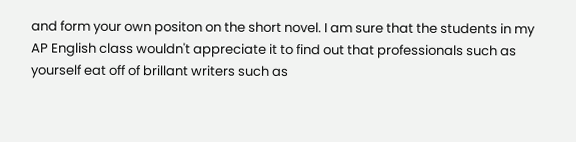and form your own positon on the short novel. I am sure that the students in my AP English class wouldn't appreciate it to find out that professionals such as yourself eat off of brillant writers such as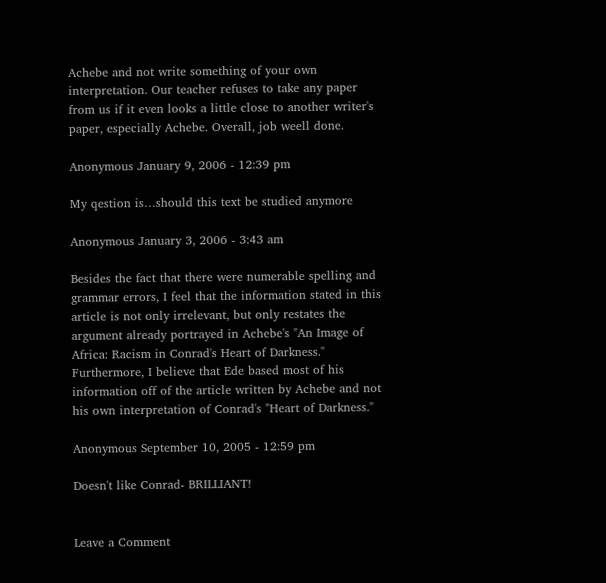Achebe and not write something of your own interpretation. Our teacher refuses to take any paper from us if it even looks a little close to another writer's paper, especially Achebe. Overall, job weell done.

Anonymous January 9, 2006 - 12:39 pm

My qestion is…should this text be studied anymore

Anonymous January 3, 2006 - 3:43 am

Besides the fact that there were numerable spelling and grammar errors, I feel that the information stated in this article is not only irrelevant, but only restates the argument already portrayed in Achebe's "An Image of Africa: Racism in Conrad's Heart of Darkness." Furthermore, I believe that Ede based most of his information off of the article written by Achebe and not his own interpretation of Conrad's "Heart of Darkness."

Anonymous September 10, 2005 - 12:59 pm

Doesn't like Conrad- BRILLIANT!


Leave a Comment